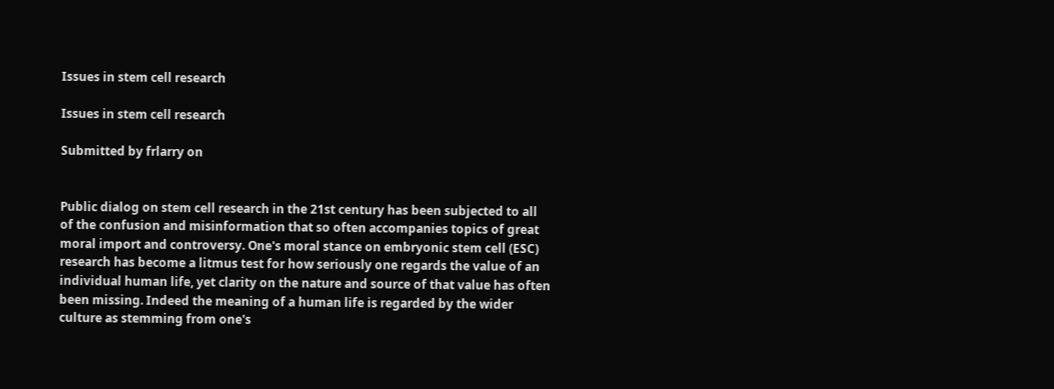Issues in stem cell research

Issues in stem cell research

Submitted by frlarry on


Public dialog on stem cell research in the 21st century has been subjected to all of the confusion and misinformation that so often accompanies topics of great moral import and controversy. One's moral stance on embryonic stem cell (ESC) research has become a litmus test for how seriously one regards the value of an individual human life, yet clarity on the nature and source of that value has often been missing. Indeed the meaning of a human life is regarded by the wider culture as stemming from one's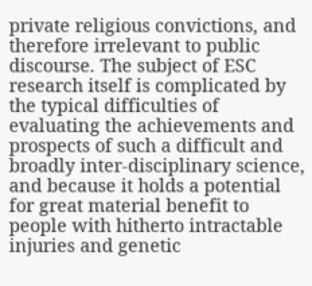private religious convictions, and therefore irrelevant to public discourse. The subject of ESC research itself is complicated by the typical difficulties of evaluating the achievements and prospects of such a difficult and broadly inter-disciplinary science, and because it holds a potential for great material benefit to people with hitherto intractable injuries and genetic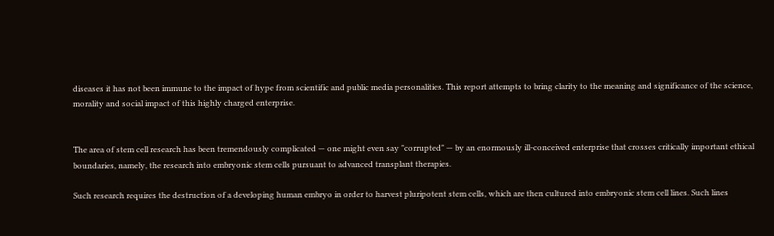diseases it has not been immune to the impact of hype from scientific and public media personalities. This report attempts to bring clarity to the meaning and significance of the science, morality and social impact of this highly charged enterprise.


The area of stem cell research has been tremendously complicated — one might even say "corrupted" — by an enormously ill-conceived enterprise that crosses critically important ethical boundaries, namely, the research into embryonic stem cells pursuant to advanced transplant therapies.

Such research requires the destruction of a developing human embryo in order to harvest pluripotent stem cells, which are then cultured into embryonic stem cell lines. Such lines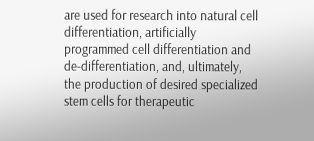are used for research into natural cell differentiation, artificially programmed cell differentiation and de-differentiation, and, ultimately, the production of desired specialized stem cells for therapeutic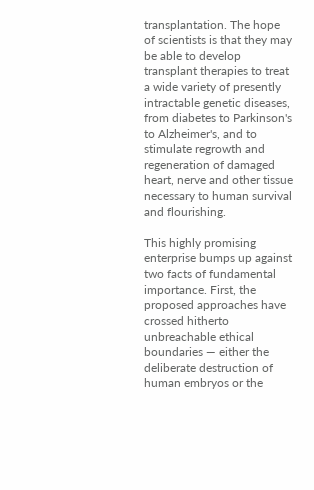transplantation. The hope of scientists is that they may be able to develop transplant therapies to treat a wide variety of presently intractable genetic diseases, from diabetes to Parkinson's to Alzheimer's, and to stimulate regrowth and regeneration of damaged heart, nerve and other tissue necessary to human survival and flourishing.

This highly promising enterprise bumps up against two facts of fundamental importance. First, the proposed approaches have crossed hitherto unbreachable ethical boundaries — either the deliberate destruction of human embryos or the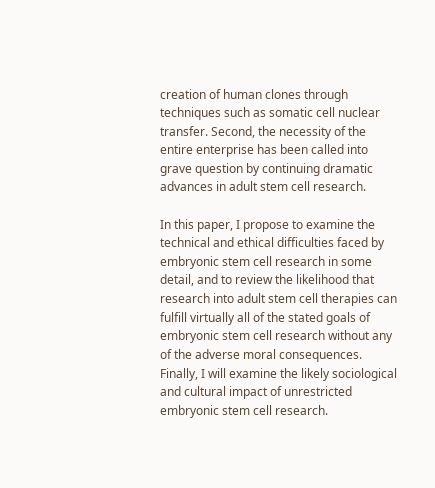creation of human clones through techniques such as somatic cell nuclear transfer. Second, the necessity of the entire enterprise has been called into grave question by continuing dramatic advances in adult stem cell research.

In this paper, I propose to examine the technical and ethical difficulties faced by embryonic stem cell research in some detail, and to review the likelihood that research into adult stem cell therapies can fulfill virtually all of the stated goals of embryonic stem cell research without any of the adverse moral consequences. Finally, I will examine the likely sociological and cultural impact of unrestricted embryonic stem cell research.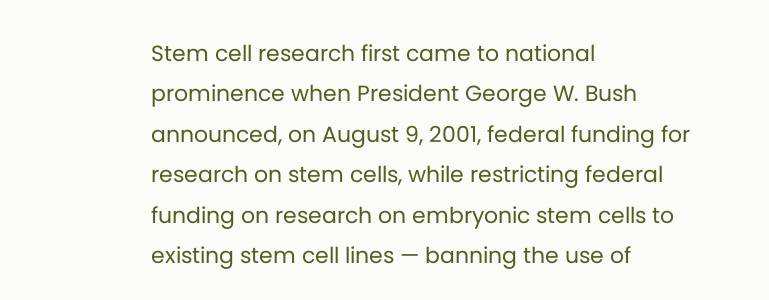Stem cell research first came to national prominence when President George W. Bush announced, on August 9, 2001, federal funding for research on stem cells, while restricting federal funding on research on embryonic stem cells to existing stem cell lines — banning the use of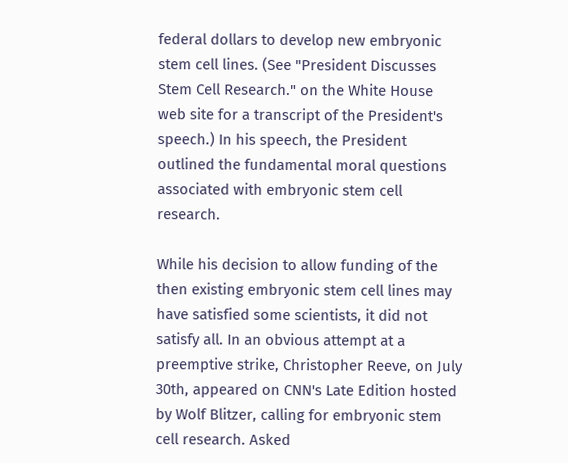federal dollars to develop new embryonic stem cell lines. (See "President Discusses Stem Cell Research." on the White House web site for a transcript of the President's speech.) In his speech, the President outlined the fundamental moral questions associated with embryonic stem cell research.

While his decision to allow funding of the then existing embryonic stem cell lines may have satisfied some scientists, it did not satisfy all. In an obvious attempt at a preemptive strike, Christopher Reeve, on July 30th, appeared on CNN's Late Edition hosted by Wolf Blitzer, calling for embryonic stem cell research. Asked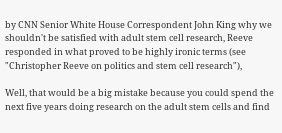by CNN Senior White House Correspondent John King why we shouldn't be satisfied with adult stem cell research, Reeve responded in what proved to be highly ironic terms (see "Christopher Reeve on politics and stem cell research"),

Well, that would be a big mistake because you could spend the next five years doing research on the adult stem cells and find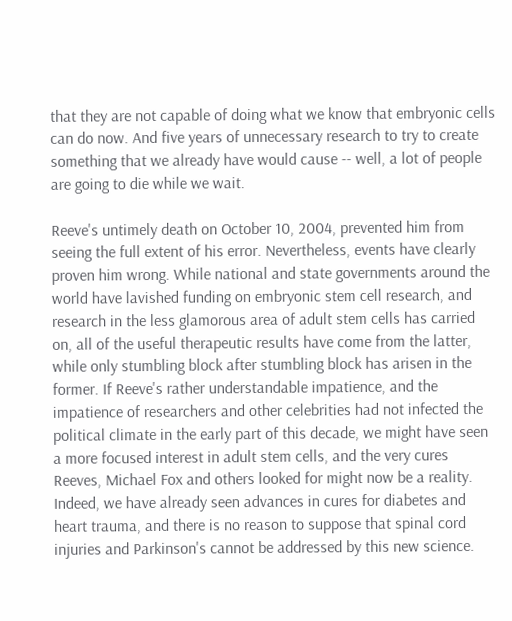that they are not capable of doing what we know that embryonic cells can do now. And five years of unnecessary research to try to create something that we already have would cause -- well, a lot of people are going to die while we wait.

Reeve's untimely death on October 10, 2004, prevented him from seeing the full extent of his error. Nevertheless, events have clearly proven him wrong. While national and state governments around the world have lavished funding on embryonic stem cell research, and research in the less glamorous area of adult stem cells has carried on, all of the useful therapeutic results have come from the latter, while only stumbling block after stumbling block has arisen in the former. If Reeve's rather understandable impatience, and the impatience of researchers and other celebrities had not infected the political climate in the early part of this decade, we might have seen a more focused interest in adult stem cells, and the very cures Reeves, Michael Fox and others looked for might now be a reality. Indeed, we have already seen advances in cures for diabetes and heart trauma, and there is no reason to suppose that spinal cord injuries and Parkinson's cannot be addressed by this new science.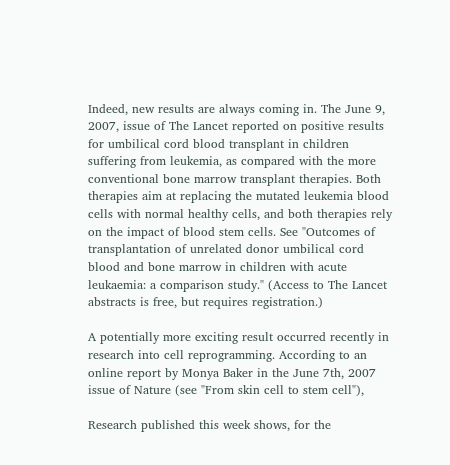Indeed, new results are always coming in. The June 9, 2007, issue of The Lancet reported on positive results for umbilical cord blood transplant in children suffering from leukemia, as compared with the more conventional bone marrow transplant therapies. Both therapies aim at replacing the mutated leukemia blood cells with normal healthy cells, and both therapies rely on the impact of blood stem cells. See "Outcomes of transplantation of unrelated donor umbilical cord blood and bone marrow in children with acute leukaemia: a comparison study." (Access to The Lancet abstracts is free, but requires registration.)

A potentially more exciting result occurred recently in research into cell reprogramming. According to an online report by Monya Baker in the June 7th, 2007 issue of Nature (see "From skin cell to stem cell"),

Research published this week shows, for the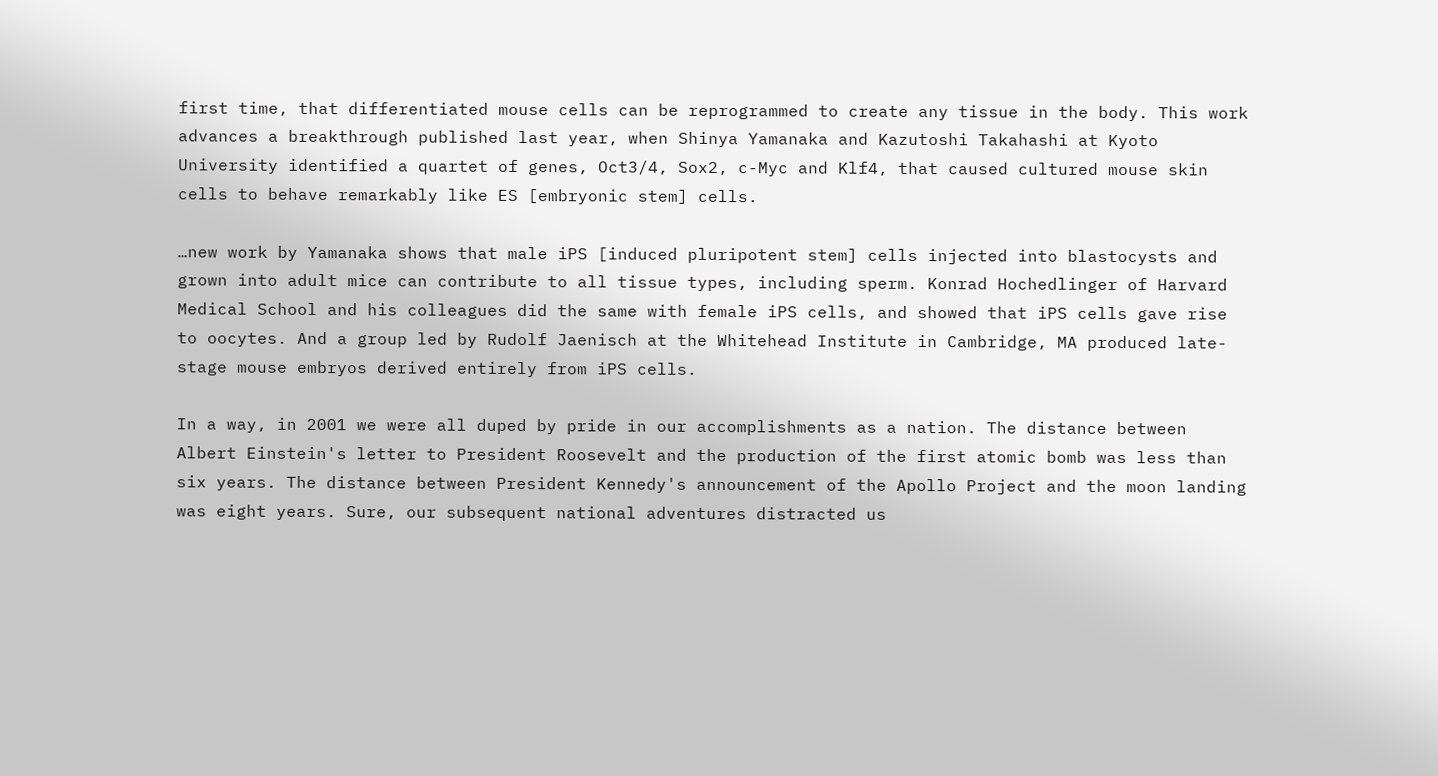first time, that differentiated mouse cells can be reprogrammed to create any tissue in the body. This work advances a breakthrough published last year, when Shinya Yamanaka and Kazutoshi Takahashi at Kyoto University identified a quartet of genes, Oct3/4, Sox2, c-Myc and Klf4, that caused cultured mouse skin cells to behave remarkably like ES [embryonic stem] cells.

…new work by Yamanaka shows that male iPS [induced pluripotent stem] cells injected into blastocysts and grown into adult mice can contribute to all tissue types, including sperm. Konrad Hochedlinger of Harvard Medical School and his colleagues did the same with female iPS cells, and showed that iPS cells gave rise to oocytes. And a group led by Rudolf Jaenisch at the Whitehead Institute in Cambridge, MA produced late-stage mouse embryos derived entirely from iPS cells.

In a way, in 2001 we were all duped by pride in our accomplishments as a nation. The distance between Albert Einstein's letter to President Roosevelt and the production of the first atomic bomb was less than six years. The distance between President Kennedy's announcement of the Apollo Project and the moon landing was eight years. Sure, our subsequent national adventures distracted us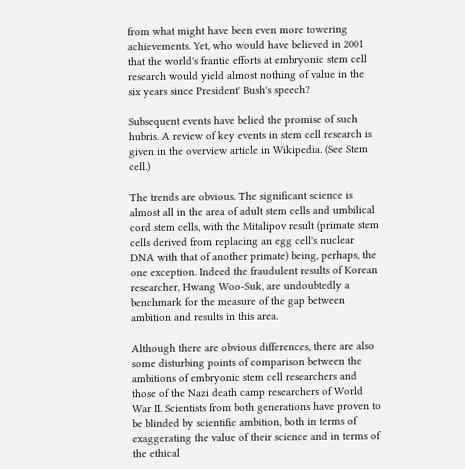from what might have been even more towering achievements. Yet, who would have believed in 2001 that the world's frantic efforts at embryonic stem cell research would yield almost nothing of value in the six years since President' Bush's speech?

Subsequent events have belied the promise of such hubris. A review of key events in stem cell research is given in the overview article in Wikipedia. (See Stem cell.)

The trends are obvious. The significant science is almost all in the area of adult stem cells and umbilical cord stem cells, with the Mitalipov result (primate stem cells derived from replacing an egg cell's nuclear DNA with that of another primate) being, perhaps, the one exception. Indeed the fraudulent results of Korean researcher, Hwang Woo-Suk, are undoubtedly a benchmark for the measure of the gap between ambition and results in this area.

Although there are obvious differences, there are also some disturbing points of comparison between the ambitions of embryonic stem cell researchers and those of the Nazi death camp researchers of World War II. Scientists from both generations have proven to be blinded by scientific ambition, both in terms of exaggerating the value of their science and in terms of the ethical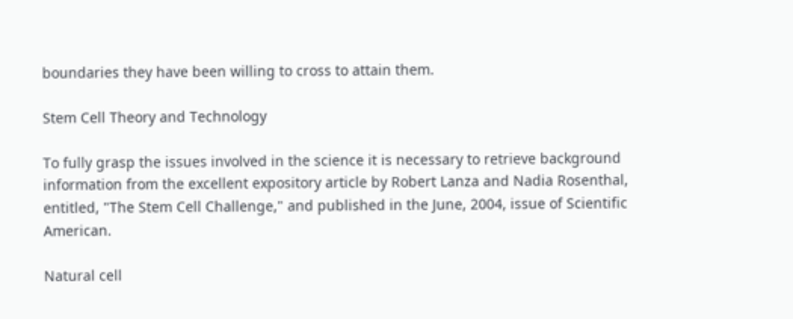boundaries they have been willing to cross to attain them.

Stem Cell Theory and Technology

To fully grasp the issues involved in the science it is necessary to retrieve background information from the excellent expository article by Robert Lanza and Nadia Rosenthal, entitled, "The Stem Cell Challenge," and published in the June, 2004, issue of Scientific American.

Natural cell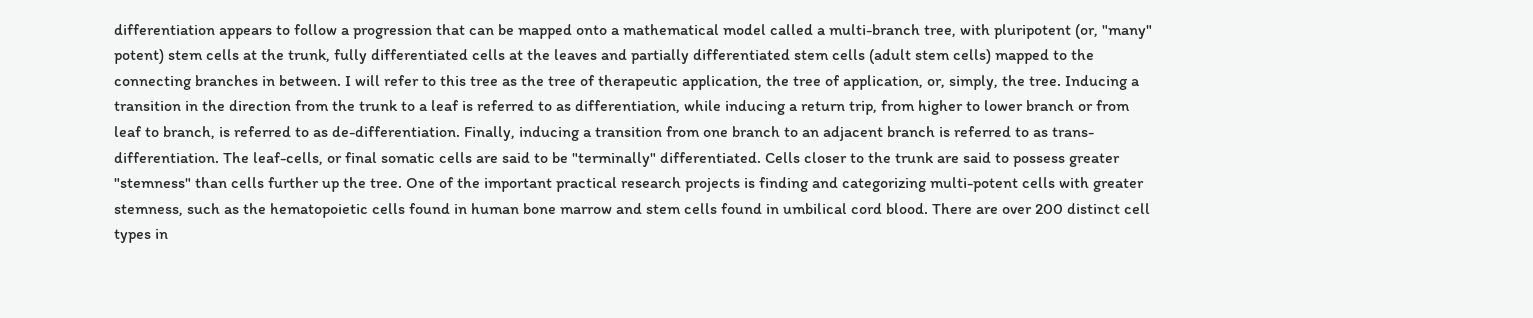differentiation appears to follow a progression that can be mapped onto a mathematical model called a multi-branch tree, with pluripotent (or, "many" potent) stem cells at the trunk, fully differentiated cells at the leaves and partially differentiated stem cells (adult stem cells) mapped to the connecting branches in between. I will refer to this tree as the tree of therapeutic application, the tree of application, or, simply, the tree. Inducing a transition in the direction from the trunk to a leaf is referred to as differentiation, while inducing a return trip, from higher to lower branch or from leaf to branch, is referred to as de-differentiation. Finally, inducing a transition from one branch to an adjacent branch is referred to as trans-differentiation. The leaf-cells, or final somatic cells are said to be "terminally" differentiated. Cells closer to the trunk are said to possess greater "stemness" than cells further up the tree. One of the important practical research projects is finding and categorizing multi-potent cells with greater stemness, such as the hematopoietic cells found in human bone marrow and stem cells found in umbilical cord blood. There are over 200 distinct cell types in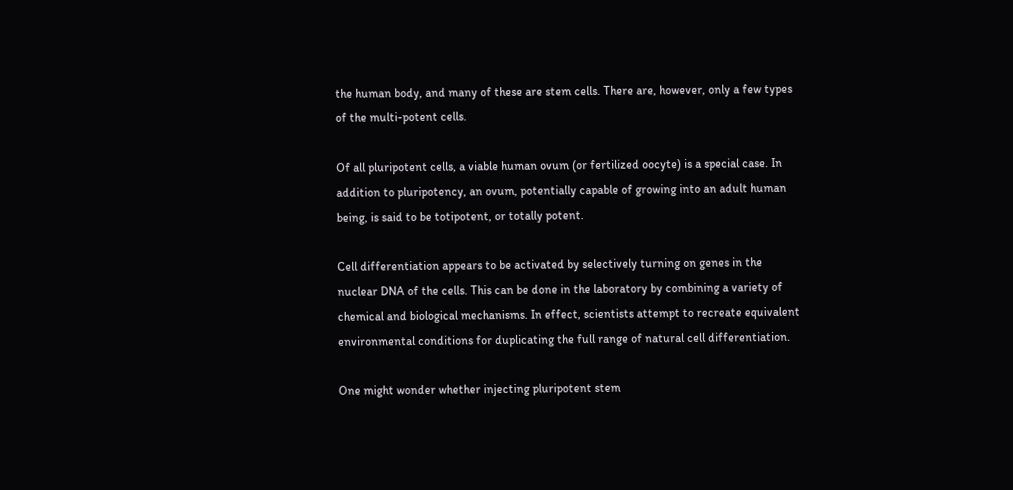the human body, and many of these are stem cells. There are, however, only a few types of the multi-potent cells.

Of all pluripotent cells, a viable human ovum (or fertilized oocyte) is a special case. In addition to pluripotency, an ovum, potentially capable of growing into an adult human being, is said to be totipotent, or totally potent.

Cell differentiation appears to be activated by selectively turning on genes in the nuclear DNA of the cells. This can be done in the laboratory by combining a variety of chemical and biological mechanisms. In effect, scientists attempt to recreate equivalent environmental conditions for duplicating the full range of natural cell differentiation.

One might wonder whether injecting pluripotent stem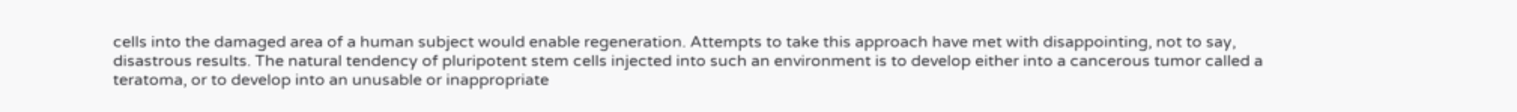cells into the damaged area of a human subject would enable regeneration. Attempts to take this approach have met with disappointing, not to say, disastrous results. The natural tendency of pluripotent stem cells injected into such an environment is to develop either into a cancerous tumor called a teratoma, or to develop into an unusable or inappropriate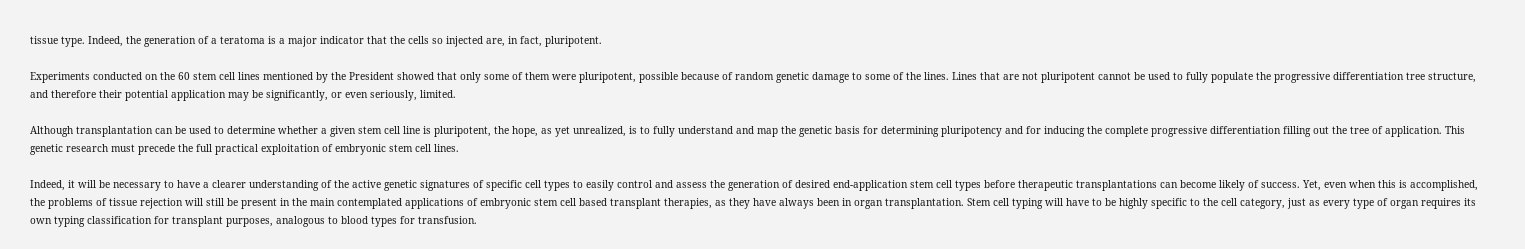tissue type. Indeed, the generation of a teratoma is a major indicator that the cells so injected are, in fact, pluripotent.

Experiments conducted on the 60 stem cell lines mentioned by the President showed that only some of them were pluripotent, possible because of random genetic damage to some of the lines. Lines that are not pluripotent cannot be used to fully populate the progressive differentiation tree structure, and therefore their potential application may be significantly, or even seriously, limited.

Although transplantation can be used to determine whether a given stem cell line is pluripotent, the hope, as yet unrealized, is to fully understand and map the genetic basis for determining pluripotency and for inducing the complete progressive differentiation filling out the tree of application. This genetic research must precede the full practical exploitation of embryonic stem cell lines.

Indeed, it will be necessary to have a clearer understanding of the active genetic signatures of specific cell types to easily control and assess the generation of desired end-application stem cell types before therapeutic transplantations can become likely of success. Yet, even when this is accomplished, the problems of tissue rejection will still be present in the main contemplated applications of embryonic stem cell based transplant therapies, as they have always been in organ transplantation. Stem cell typing will have to be highly specific to the cell category, just as every type of organ requires its own typing classification for transplant purposes, analogous to blood types for transfusion.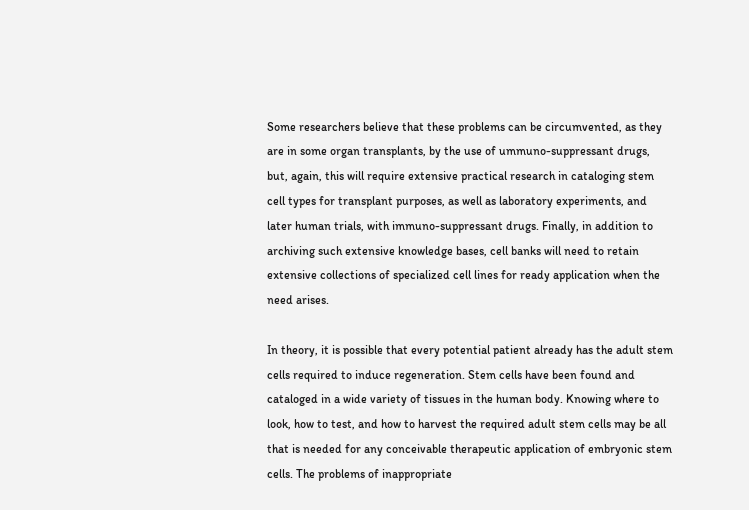Some researchers believe that these problems can be circumvented, as they are in some organ transplants, by the use of ummuno-suppressant drugs, but, again, this will require extensive practical research in cataloging stem cell types for transplant purposes, as well as laboratory experiments, and later human trials, with immuno-suppressant drugs. Finally, in addition to archiving such extensive knowledge bases, cell banks will need to retain extensive collections of specialized cell lines for ready application when the need arises.

In theory, it is possible that every potential patient already has the adult stem cells required to induce regeneration. Stem cells have been found and cataloged in a wide variety of tissues in the human body. Knowing where to look, how to test, and how to harvest the required adult stem cells may be all that is needed for any conceivable therapeutic application of embryonic stem cells. The problems of inappropriate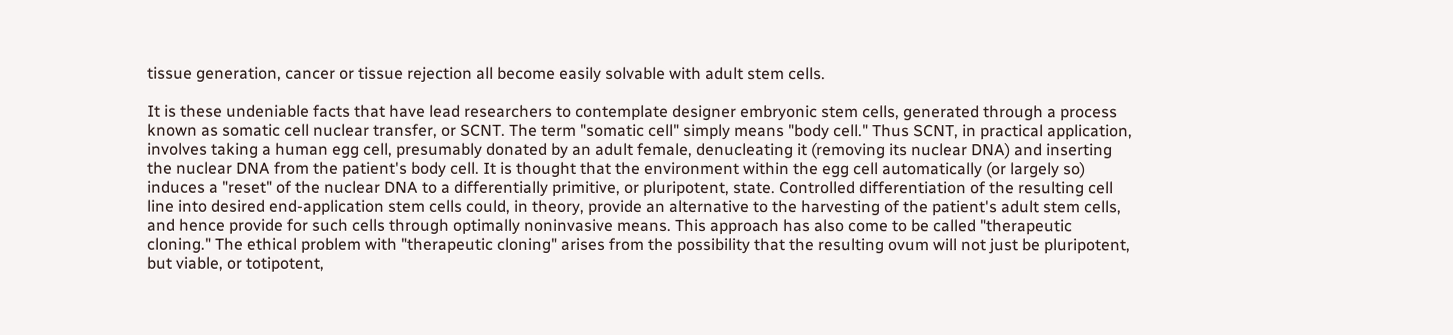tissue generation, cancer or tissue rejection all become easily solvable with adult stem cells.

It is these undeniable facts that have lead researchers to contemplate designer embryonic stem cells, generated through a process known as somatic cell nuclear transfer, or SCNT. The term "somatic cell" simply means "body cell." Thus SCNT, in practical application, involves taking a human egg cell, presumably donated by an adult female, denucleating it (removing its nuclear DNA) and inserting the nuclear DNA from the patient's body cell. It is thought that the environment within the egg cell automatically (or largely so) induces a "reset" of the nuclear DNA to a differentially primitive, or pluripotent, state. Controlled differentiation of the resulting cell line into desired end-application stem cells could, in theory, provide an alternative to the harvesting of the patient's adult stem cells, and hence provide for such cells through optimally noninvasive means. This approach has also come to be called "therapeutic cloning." The ethical problem with "therapeutic cloning" arises from the possibility that the resulting ovum will not just be pluripotent, but viable, or totipotent,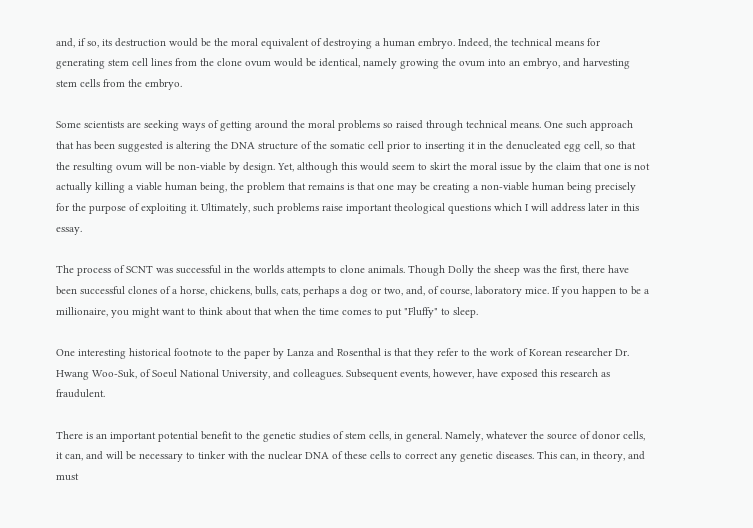and, if so, its destruction would be the moral equivalent of destroying a human embryo. Indeed, the technical means for generating stem cell lines from the clone ovum would be identical, namely growing the ovum into an embryo, and harvesting stem cells from the embryo.

Some scientists are seeking ways of getting around the moral problems so raised through technical means. One such approach that has been suggested is altering the DNA structure of the somatic cell prior to inserting it in the denucleated egg cell, so that the resulting ovum will be non-viable by design. Yet, although this would seem to skirt the moral issue by the claim that one is not actually killing a viable human being, the problem that remains is that one may be creating a non-viable human being precisely for the purpose of exploiting it. Ultimately, such problems raise important theological questions which I will address later in this essay.

The process of SCNT was successful in the worlds attempts to clone animals. Though Dolly the sheep was the first, there have been successful clones of a horse, chickens, bulls, cats, perhaps a dog or two, and, of course, laboratory mice. If you happen to be a millionaire, you might want to think about that when the time comes to put "Fluffy" to sleep.

One interesting historical footnote to the paper by Lanza and Rosenthal is that they refer to the work of Korean researcher Dr. Hwang Woo-Suk, of Soeul National University, and colleagues. Subsequent events, however, have exposed this research as fraudulent.

There is an important potential benefit to the genetic studies of stem cells, in general. Namely, whatever the source of donor cells, it can, and will be necessary to tinker with the nuclear DNA of these cells to correct any genetic diseases. This can, in theory, and must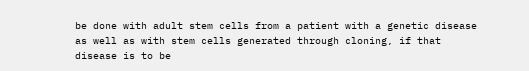be done with adult stem cells from a patient with a genetic disease as well as with stem cells generated through cloning, if that disease is to be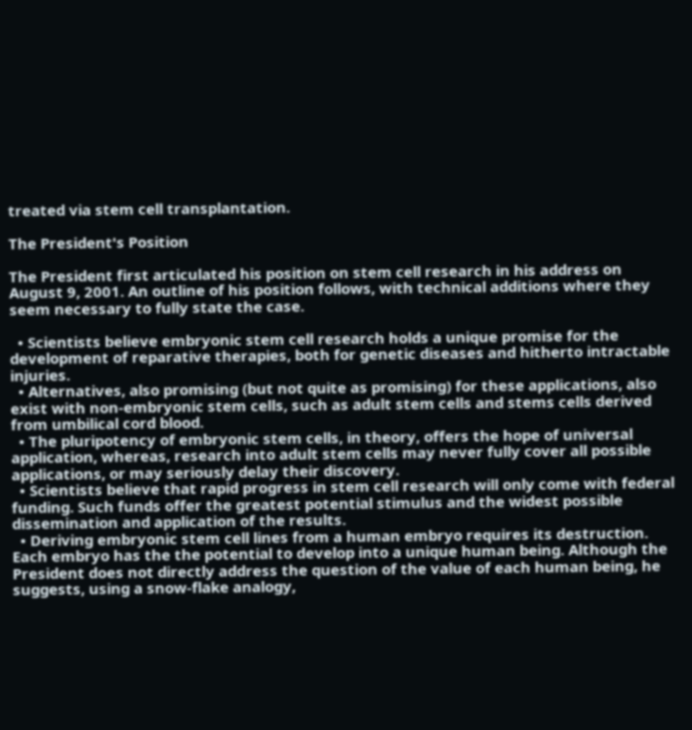treated via stem cell transplantation.

The President's Position

The President first articulated his position on stem cell research in his address on August 9, 2001. An outline of his position follows, with technical additions where they seem necessary to fully state the case.

  • Scientists believe embryonic stem cell research holds a unique promise for the development of reparative therapies, both for genetic diseases and hitherto intractable injuries.
  • Alternatives, also promising (but not quite as promising) for these applications, also exist with non-embryonic stem cells, such as adult stem cells and stems cells derived from umbilical cord blood.
  • The pluripotency of embryonic stem cells, in theory, offers the hope of universal application, whereas, research into adult stem cells may never fully cover all possible applications, or may seriously delay their discovery.
  • Scientists believe that rapid progress in stem cell research will only come with federal funding. Such funds offer the greatest potential stimulus and the widest possible dissemination and application of the results.
  • Deriving embryonic stem cell lines from a human embryo requires its destruction. Each embryo has the the potential to develop into a unique human being. Although the President does not directly address the question of the value of each human being, he suggests, using a snow-flake analogy,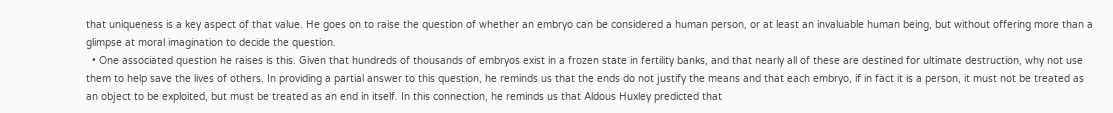that uniqueness is a key aspect of that value. He goes on to raise the question of whether an embryo can be considered a human person, or at least an invaluable human being, but without offering more than a glimpse at moral imagination to decide the question.
  • One associated question he raises is this. Given that hundreds of thousands of embryos exist in a frozen state in fertility banks, and that nearly all of these are destined for ultimate destruction, why not use them to help save the lives of others. In providing a partial answer to this question, he reminds us that the ends do not justify the means and that each embryo, if in fact it is a person, it must not be treated as an object to be exploited, but must be treated as an end in itself. In this connection, he reminds us that Aldous Huxley predicted that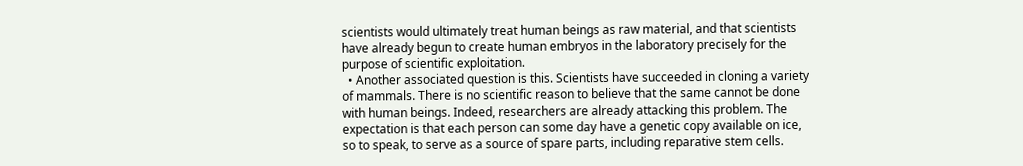scientists would ultimately treat human beings as raw material, and that scientists have already begun to create human embryos in the laboratory precisely for the purpose of scientific exploitation.
  • Another associated question is this. Scientists have succeeded in cloning a variety of mammals. There is no scientific reason to believe that the same cannot be done with human beings. Indeed, researchers are already attacking this problem. The expectation is that each person can some day have a genetic copy available on ice, so to speak, to serve as a source of spare parts, including reparative stem cells.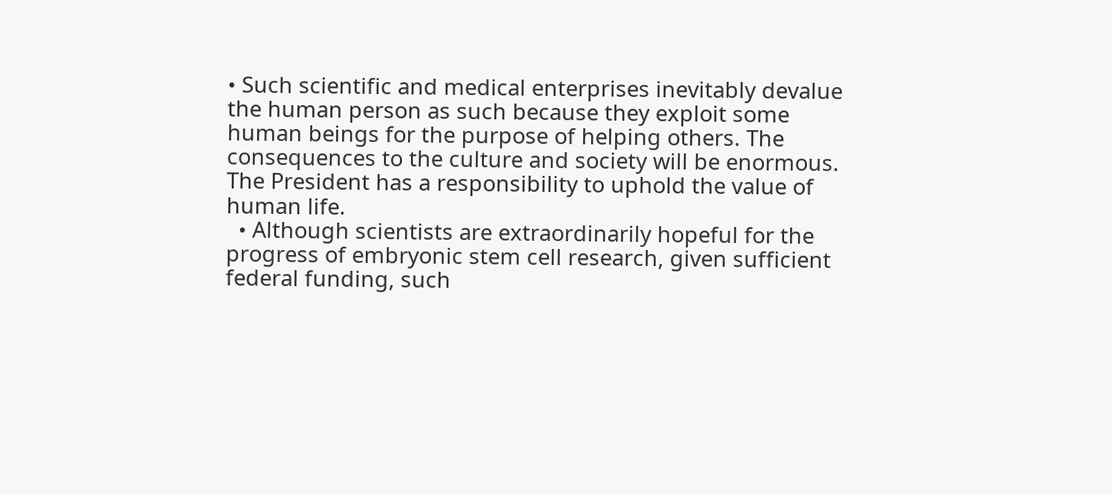• Such scientific and medical enterprises inevitably devalue the human person as such because they exploit some human beings for the purpose of helping others. The consequences to the culture and society will be enormous. The President has a responsibility to uphold the value of human life.
  • Although scientists are extraordinarily hopeful for the progress of embryonic stem cell research, given sufficient federal funding, such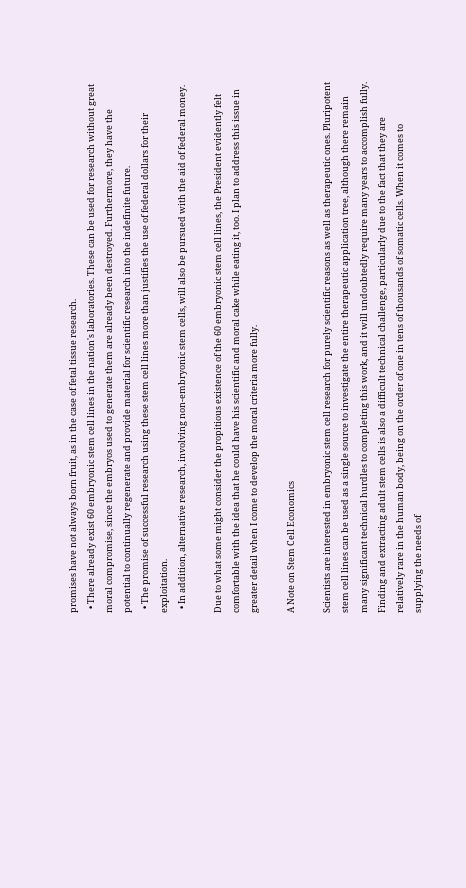promises have not always born fruit, as in the case of fetal tissue research.
  • There already exist 60 embryonic stem cell lines in the nation's laboratories. These can be used for research without great moral compromise, since the embryos used to generate them are already been destroyed. Furthermore, they have the potential to continually regenerate and provide material for scientific research into the indefinite future.
  • The promise of successful research using these stem cell lines more than justifies the use of federal dollars for their exploitation.
  • In addition, alternative research, involving non-embryonic stem cells, will also be pursued with the aid of federal money.

Due to what some might consider the propitious existence of the 60 embryonic stem cell lines, the President evidently felt comfortable with the idea that he could have his scientific and moral cake while eating it, too. I plan to address this issue in greater detail when I come to develop the moral criteria more fully.

A Note on Stem Cell Economics

Scientists are interested in embryonic stem cell research for purely scientific reasons as well as therapeutic ones. Pluripotent stem cell lines can be used as a single source to investigate the entire therapeutic application tree, although there remain many significant technical hurdles to completing this work, and it will undoubtedly require many years to accomplish fully. Finding and extracting adult stem cells is also a difficult technical challenge, particularly due to the fact that they are relatively rare in the human body, being on the order of one in tens of thousands of somatic cells. When it comes to supplying the needs of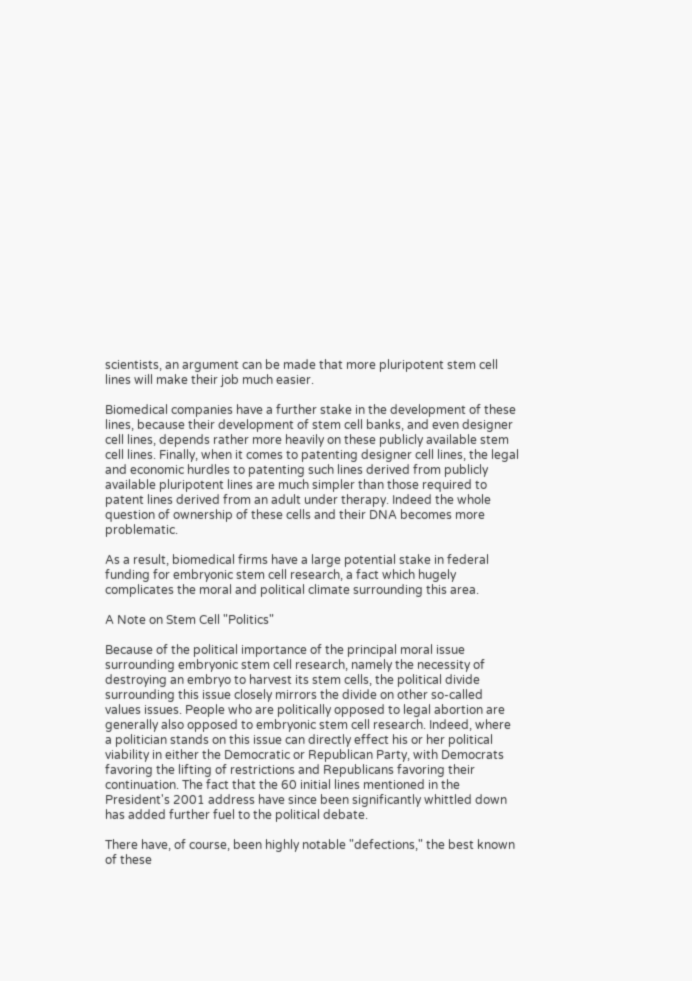scientists, an argument can be made that more pluripotent stem cell lines will make their job much easier.

Biomedical companies have a further stake in the development of these lines, because their development of stem cell banks, and even designer cell lines, depends rather more heavily on these publicly available stem cell lines. Finally, when it comes to patenting designer cell lines, the legal and economic hurdles to patenting such lines derived from publicly available pluripotent lines are much simpler than those required to patent lines derived from an adult under therapy. Indeed the whole question of ownership of these cells and their DNA becomes more problematic.

As a result, biomedical firms have a large potential stake in federal funding for embryonic stem cell research, a fact which hugely complicates the moral and political climate surrounding this area.

A Note on Stem Cell "Politics"

Because of the political importance of the principal moral issue surrounding embryonic stem cell research, namely the necessity of destroying an embryo to harvest its stem cells, the political divide surrounding this issue closely mirrors the divide on other so-called values issues. People who are politically opposed to legal abortion are generally also opposed to embryonic stem cell research. Indeed, where a politician stands on this issue can directly effect his or her political viability in either the Democratic or Republican Party, with Democrats favoring the lifting of restrictions and Republicans favoring their continuation. The fact that the 60 initial lines mentioned in the President's 2001 address have since been significantly whittled down has added further fuel to the political debate.

There have, of course, been highly notable "defections," the best known of these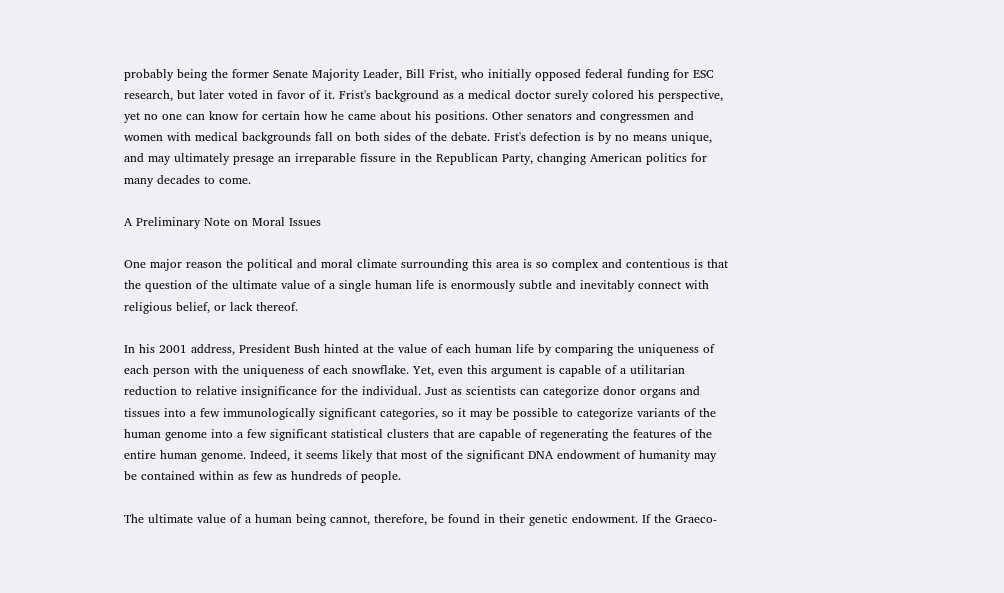probably being the former Senate Majority Leader, Bill Frist, who initially opposed federal funding for ESC research, but later voted in favor of it. Frist's background as a medical doctor surely colored his perspective, yet no one can know for certain how he came about his positions. Other senators and congressmen and women with medical backgrounds fall on both sides of the debate. Frist's defection is by no means unique, and may ultimately presage an irreparable fissure in the Republican Party, changing American politics for many decades to come.

A Preliminary Note on Moral Issues

One major reason the political and moral climate surrounding this area is so complex and contentious is that the question of the ultimate value of a single human life is enormously subtle and inevitably connect with religious belief, or lack thereof.

In his 2001 address, President Bush hinted at the value of each human life by comparing the uniqueness of each person with the uniqueness of each snowflake. Yet, even this argument is capable of a utilitarian reduction to relative insignificance for the individual. Just as scientists can categorize donor organs and tissues into a few immunologically significant categories, so it may be possible to categorize variants of the human genome into a few significant statistical clusters that are capable of regenerating the features of the entire human genome. Indeed, it seems likely that most of the significant DNA endowment of humanity may be contained within as few as hundreds of people.

The ultimate value of a human being cannot, therefore, be found in their genetic endowment. If the Graeco-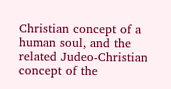Christian concept of a human soul, and the related Judeo-Christian concept of the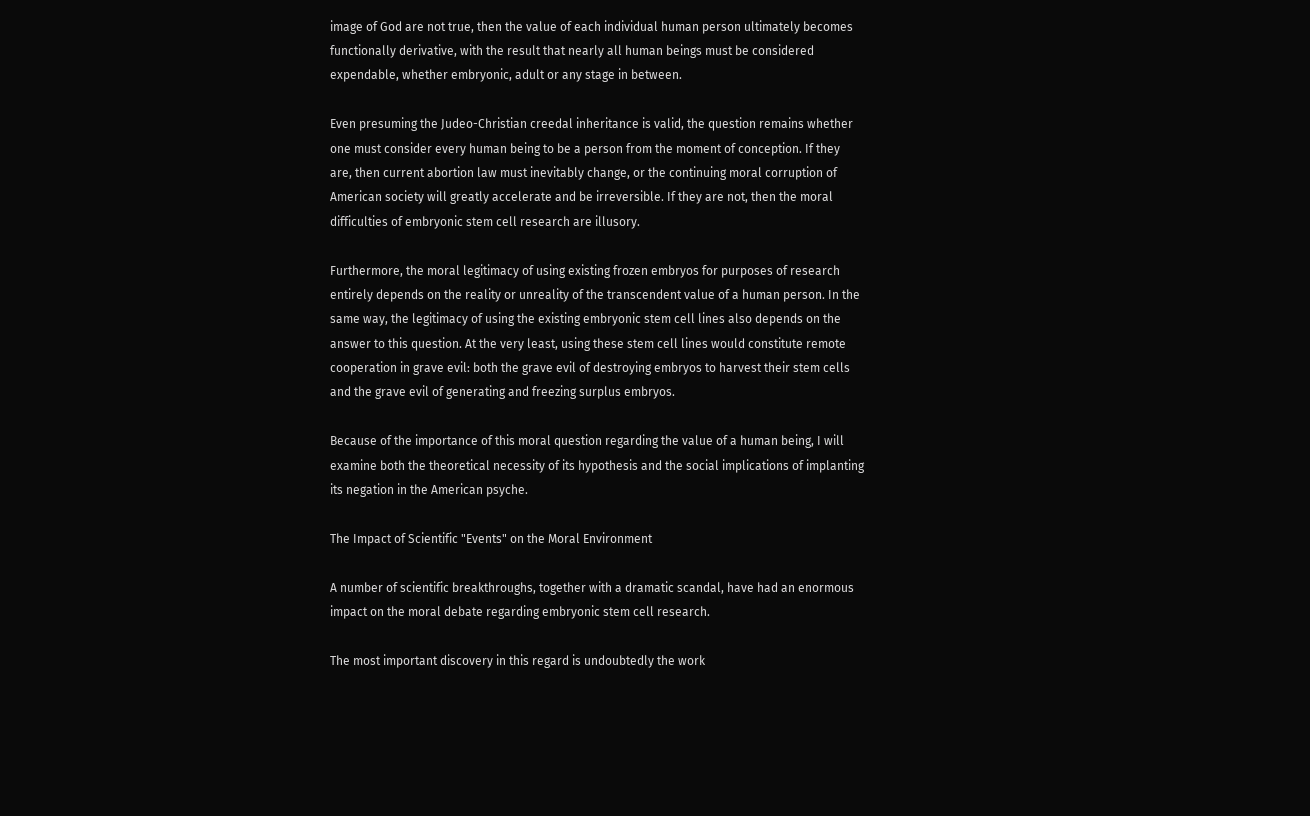image of God are not true, then the value of each individual human person ultimately becomes functionally derivative, with the result that nearly all human beings must be considered expendable, whether embryonic, adult or any stage in between.

Even presuming the Judeo-Christian creedal inheritance is valid, the question remains whether one must consider every human being to be a person from the moment of conception. If they are, then current abortion law must inevitably change, or the continuing moral corruption of American society will greatly accelerate and be irreversible. If they are not, then the moral difficulties of embryonic stem cell research are illusory.

Furthermore, the moral legitimacy of using existing frozen embryos for purposes of research entirely depends on the reality or unreality of the transcendent value of a human person. In the same way, the legitimacy of using the existing embryonic stem cell lines also depends on the answer to this question. At the very least, using these stem cell lines would constitute remote cooperation in grave evil: both the grave evil of destroying embryos to harvest their stem cells and the grave evil of generating and freezing surplus embryos.

Because of the importance of this moral question regarding the value of a human being, I will examine both the theoretical necessity of its hypothesis and the social implications of implanting its negation in the American psyche.

The Impact of Scientific "Events" on the Moral Environment

A number of scientific breakthroughs, together with a dramatic scandal, have had an enormous impact on the moral debate regarding embryonic stem cell research.

The most important discovery in this regard is undoubtedly the work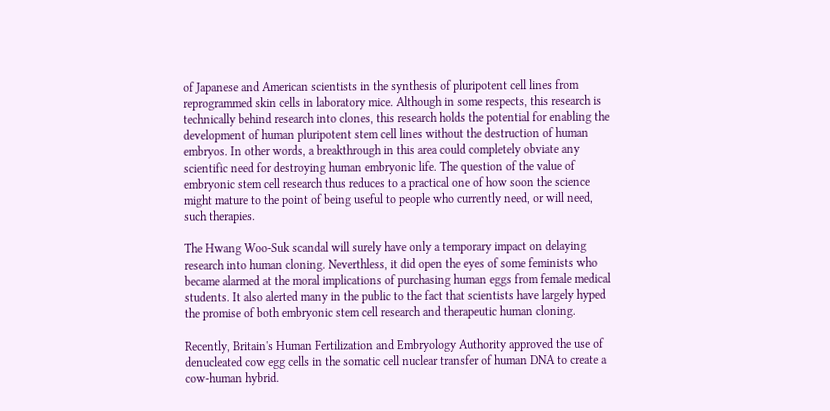of Japanese and American scientists in the synthesis of pluripotent cell lines from reprogrammed skin cells in laboratory mice. Although in some respects, this research is technically behind research into clones, this research holds the potential for enabling the development of human pluripotent stem cell lines without the destruction of human embryos. In other words, a breakthrough in this area could completely obviate any scientific need for destroying human embryonic life. The question of the value of embryonic stem cell research thus reduces to a practical one of how soon the science might mature to the point of being useful to people who currently need, or will need, such therapies.

The Hwang Woo-Suk scandal will surely have only a temporary impact on delaying research into human cloning. Neverthless, it did open the eyes of some feminists who became alarmed at the moral implications of purchasing human eggs from female medical students. It also alerted many in the public to the fact that scientists have largely hyped the promise of both embryonic stem cell research and therapeutic human cloning.

Recently, Britain's Human Fertilization and Embryology Authority approved the use of denucleated cow egg cells in the somatic cell nuclear transfer of human DNA to create a cow-human hybrid.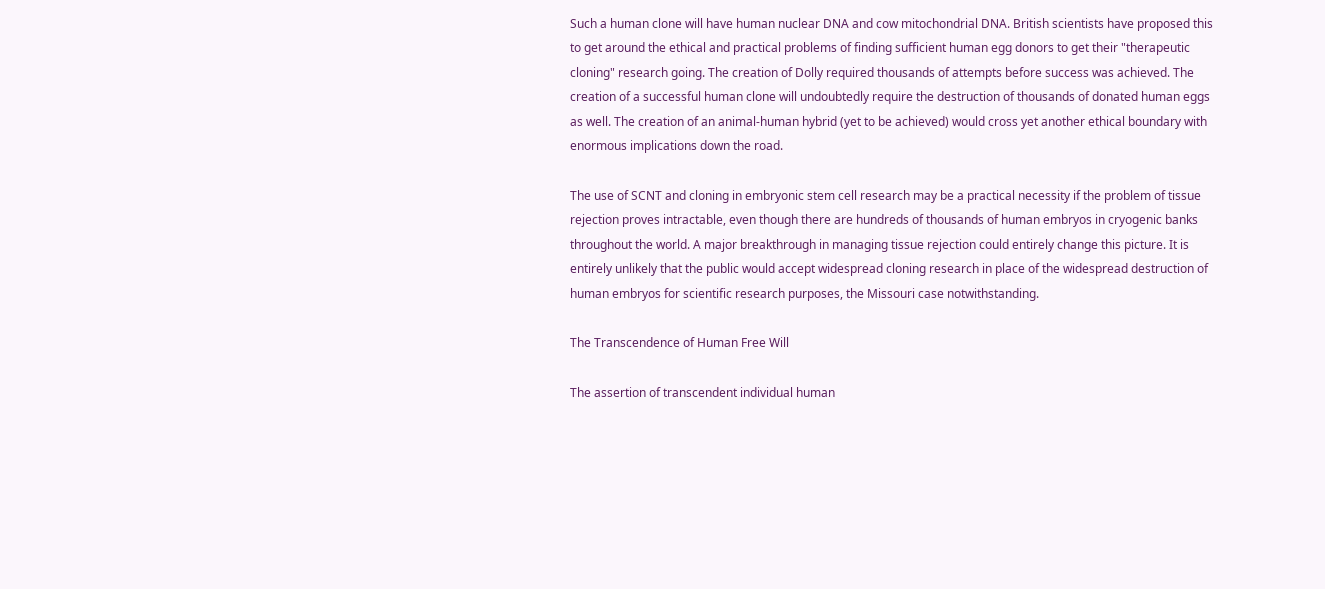Such a human clone will have human nuclear DNA and cow mitochondrial DNA. British scientists have proposed this to get around the ethical and practical problems of finding sufficient human egg donors to get their "therapeutic cloning" research going. The creation of Dolly required thousands of attempts before success was achieved. The creation of a successful human clone will undoubtedly require the destruction of thousands of donated human eggs as well. The creation of an animal-human hybrid (yet to be achieved) would cross yet another ethical boundary with enormous implications down the road.

The use of SCNT and cloning in embryonic stem cell research may be a practical necessity if the problem of tissue rejection proves intractable, even though there are hundreds of thousands of human embryos in cryogenic banks throughout the world. A major breakthrough in managing tissue rejection could entirely change this picture. It is entirely unlikely that the public would accept widespread cloning research in place of the widespread destruction of human embryos for scientific research purposes, the Missouri case notwithstanding.

The Transcendence of Human Free Will

The assertion of transcendent individual human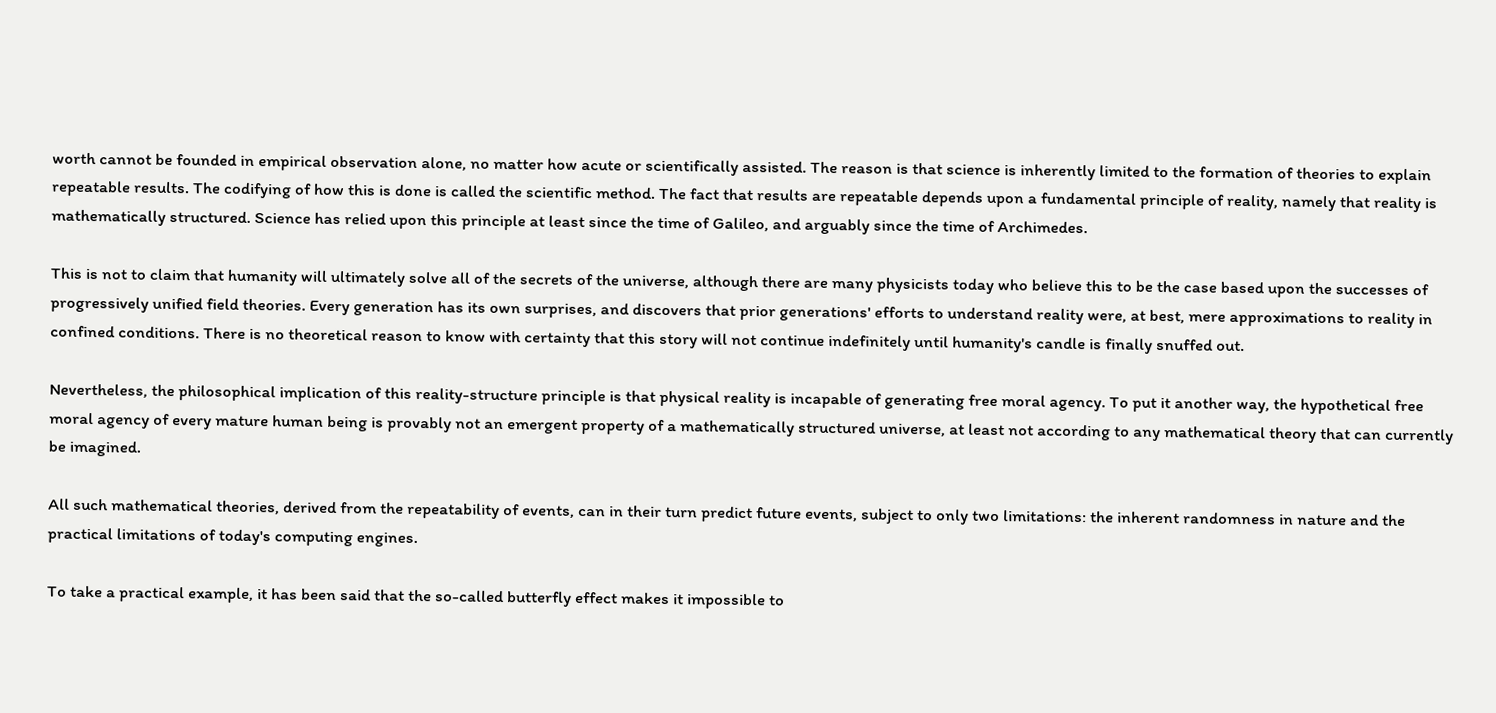worth cannot be founded in empirical observation alone, no matter how acute or scientifically assisted. The reason is that science is inherently limited to the formation of theories to explain repeatable results. The codifying of how this is done is called the scientific method. The fact that results are repeatable depends upon a fundamental principle of reality, namely that reality is mathematically structured. Science has relied upon this principle at least since the time of Galileo, and arguably since the time of Archimedes.

This is not to claim that humanity will ultimately solve all of the secrets of the universe, although there are many physicists today who believe this to be the case based upon the successes of progressively unified field theories. Every generation has its own surprises, and discovers that prior generations' efforts to understand reality were, at best, mere approximations to reality in confined conditions. There is no theoretical reason to know with certainty that this story will not continue indefinitely until humanity's candle is finally snuffed out.

Nevertheless, the philosophical implication of this reality-structure principle is that physical reality is incapable of generating free moral agency. To put it another way, the hypothetical free moral agency of every mature human being is provably not an emergent property of a mathematically structured universe, at least not according to any mathematical theory that can currently be imagined.

All such mathematical theories, derived from the repeatability of events, can in their turn predict future events, subject to only two limitations: the inherent randomness in nature and the practical limitations of today's computing engines.

To take a practical example, it has been said that the so-called butterfly effect makes it impossible to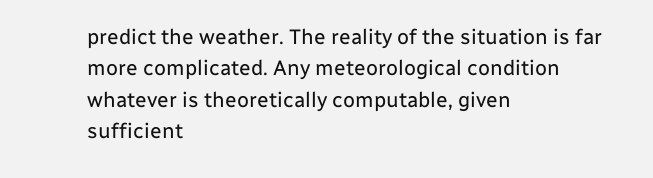predict the weather. The reality of the situation is far more complicated. Any meteorological condition whatever is theoretically computable, given sufficient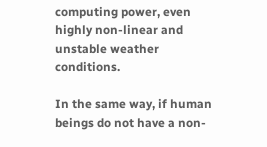computing power, even highly non-linear and unstable weather conditions.

In the same way, if human beings do not have a non-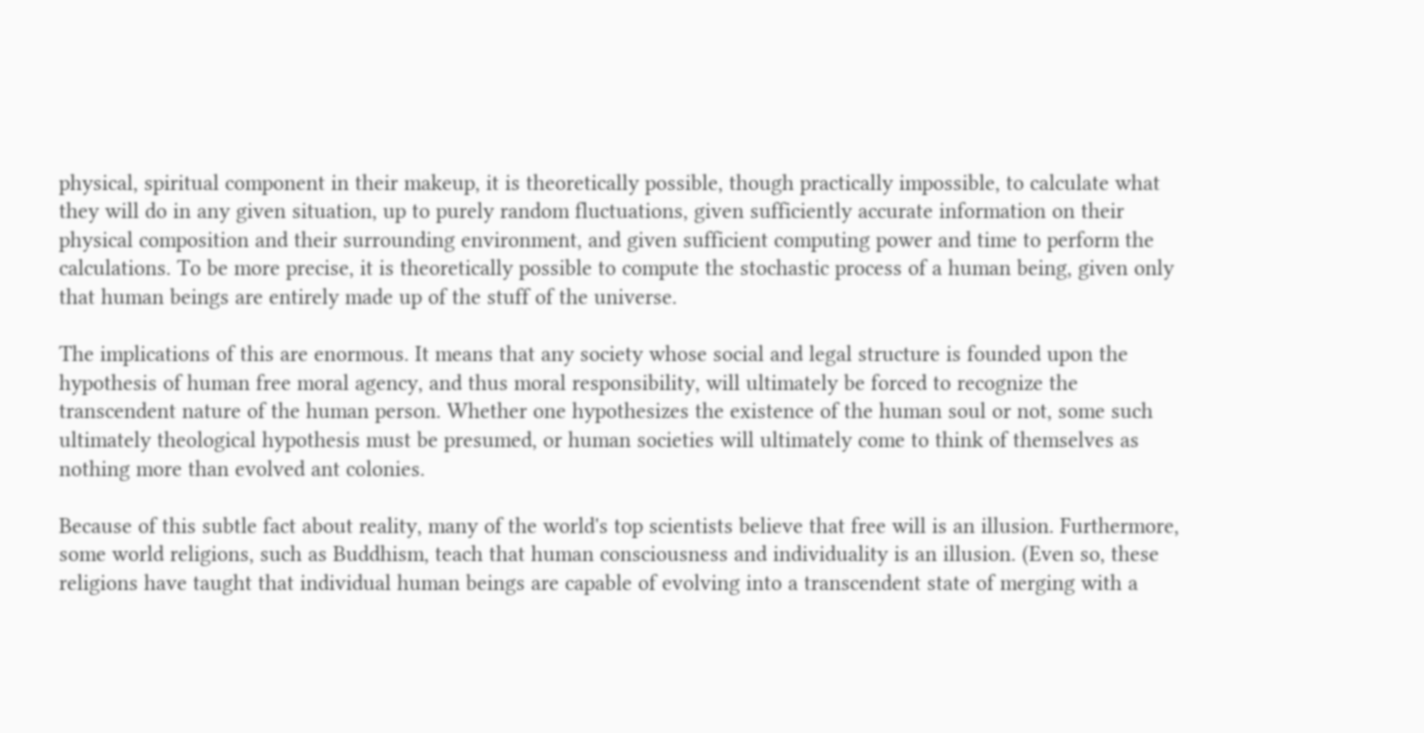physical, spiritual component in their makeup, it is theoretically possible, though practically impossible, to calculate what they will do in any given situation, up to purely random fluctuations, given sufficiently accurate information on their physical composition and their surrounding environment, and given sufficient computing power and time to perform the calculations. To be more precise, it is theoretically possible to compute the stochastic process of a human being, given only that human beings are entirely made up of the stuff of the universe.

The implications of this are enormous. It means that any society whose social and legal structure is founded upon the hypothesis of human free moral agency, and thus moral responsibility, will ultimately be forced to recognize the transcendent nature of the human person. Whether one hypothesizes the existence of the human soul or not, some such ultimately theological hypothesis must be presumed, or human societies will ultimately come to think of themselves as nothing more than evolved ant colonies.

Because of this subtle fact about reality, many of the world's top scientists believe that free will is an illusion. Furthermore, some world religions, such as Buddhism, teach that human consciousness and individuality is an illusion. (Even so, these religions have taught that individual human beings are capable of evolving into a transcendent state of merging with a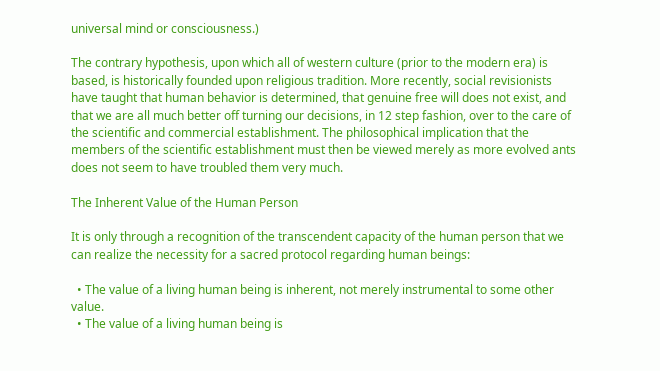universal mind or consciousness.)

The contrary hypothesis, upon which all of western culture (prior to the modern era) is based, is historically founded upon religious tradition. More recently, social revisionists have taught that human behavior is determined, that genuine free will does not exist, and that we are all much better off turning our decisions, in 12 step fashion, over to the care of the scientific and commercial establishment. The philosophical implication that the members of the scientific establishment must then be viewed merely as more evolved ants does not seem to have troubled them very much.

The Inherent Value of the Human Person

It is only through a recognition of the transcendent capacity of the human person that we can realize the necessity for a sacred protocol regarding human beings:

  • The value of a living human being is inherent, not merely instrumental to some other value.
  • The value of a living human being is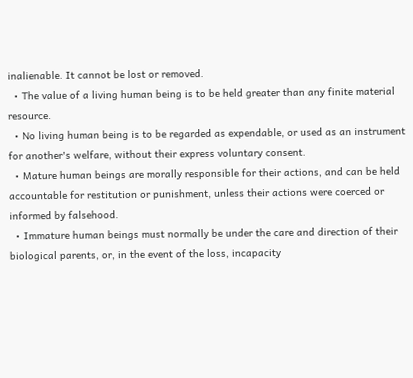inalienable. It cannot be lost or removed.
  • The value of a living human being is to be held greater than any finite material resource.
  • No living human being is to be regarded as expendable, or used as an instrument for another's welfare, without their express voluntary consent.
  • Mature human beings are morally responsible for their actions, and can be held accountable for restitution or punishment, unless their actions were coerced or informed by falsehood.
  • Immature human beings must normally be under the care and direction of their biological parents, or, in the event of the loss, incapacity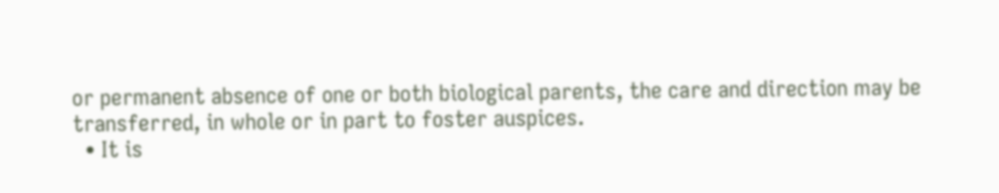or permanent absence of one or both biological parents, the care and direction may be transferred, in whole or in part to foster auspices.
  • It is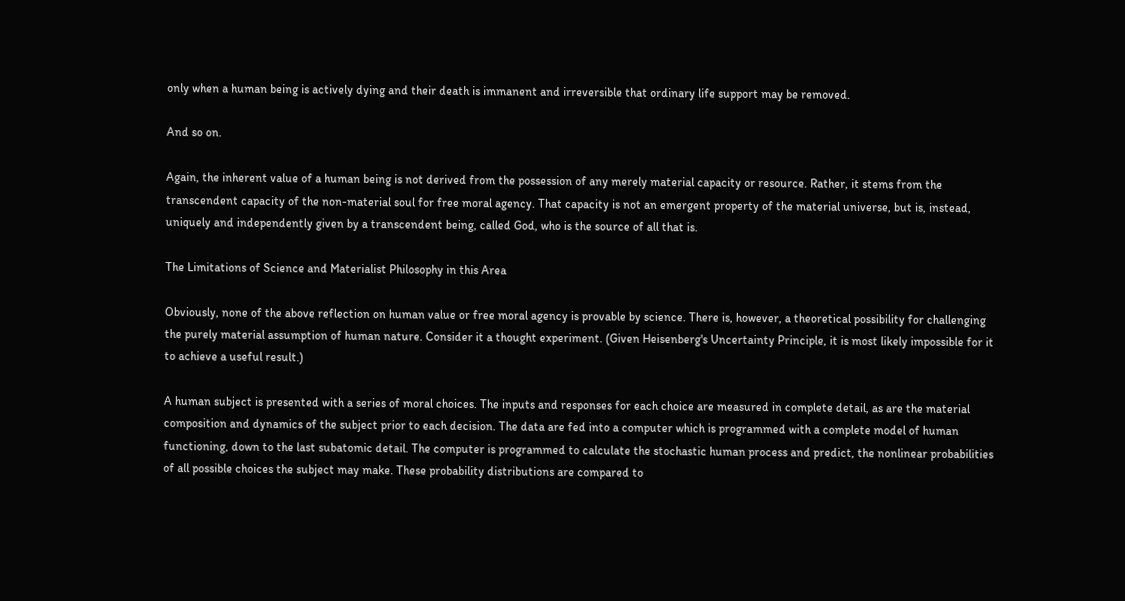only when a human being is actively dying and their death is immanent and irreversible that ordinary life support may be removed.

And so on.

Again, the inherent value of a human being is not derived from the possession of any merely material capacity or resource. Rather, it stems from the transcendent capacity of the non-material soul for free moral agency. That capacity is not an emergent property of the material universe, but is, instead, uniquely and independently given by a transcendent being, called God, who is the source of all that is.

The Limitations of Science and Materialist Philosophy in this Area

Obviously, none of the above reflection on human value or free moral agency is provable by science. There is, however, a theoretical possibility for challenging the purely material assumption of human nature. Consider it a thought experiment. (Given Heisenberg's Uncertainty Principle, it is most likely impossible for it to achieve a useful result.)

A human subject is presented with a series of moral choices. The inputs and responses for each choice are measured in complete detail, as are the material composition and dynamics of the subject prior to each decision. The data are fed into a computer which is programmed with a complete model of human functioning, down to the last subatomic detail. The computer is programmed to calculate the stochastic human process and predict, the nonlinear probabilities of all possible choices the subject may make. These probability distributions are compared to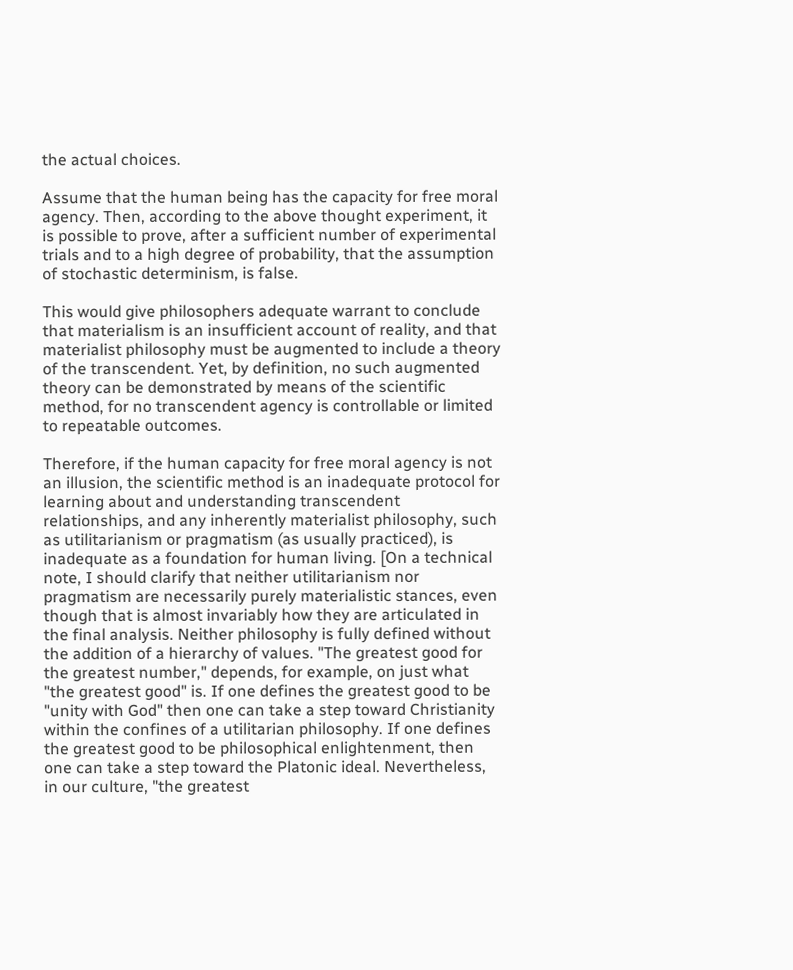the actual choices.

Assume that the human being has the capacity for free moral agency. Then, according to the above thought experiment, it is possible to prove, after a sufficient number of experimental trials and to a high degree of probability, that the assumption of stochastic determinism, is false.

This would give philosophers adequate warrant to conclude that materialism is an insufficient account of reality, and that materialist philosophy must be augmented to include a theory of the transcendent. Yet, by definition, no such augmented theory can be demonstrated by means of the scientific method, for no transcendent agency is controllable or limited to repeatable outcomes.

Therefore, if the human capacity for free moral agency is not an illusion, the scientific method is an inadequate protocol for learning about and understanding transcendent relationships, and any inherently materialist philosophy, such as utilitarianism or pragmatism (as usually practiced), is inadequate as a foundation for human living. [On a technical note, I should clarify that neither utilitarianism nor pragmatism are necessarily purely materialistic stances, even though that is almost invariably how they are articulated in the final analysis. Neither philosophy is fully defined without the addition of a hierarchy of values. "The greatest good for the greatest number," depends, for example, on just what "the greatest good" is. If one defines the greatest good to be "unity with God" then one can take a step toward Christianity within the confines of a utilitarian philosophy. If one defines the greatest good to be philosophical enlightenment, then one can take a step toward the Platonic ideal. Nevertheless, in our culture, "the greatest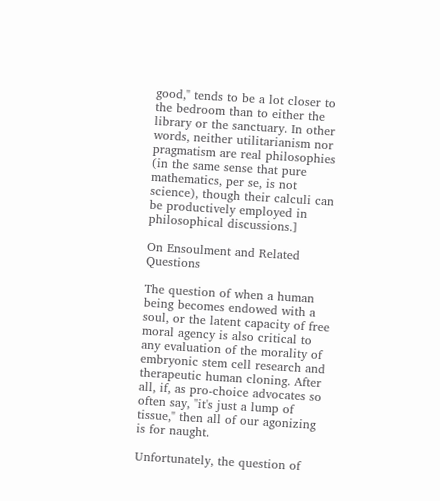good," tends to be a lot closer to the bedroom than to either the library or the sanctuary. In other words, neither utilitarianism nor pragmatism are real philosophies (in the same sense that pure mathematics, per se, is not science), though their calculi can be productively employed in philosophical discussions.]

On Ensoulment and Related Questions

The question of when a human being becomes endowed with a soul, or the latent capacity of free moral agency is also critical to any evaluation of the morality of embryonic stem cell research and therapeutic human cloning. After all, if, as pro-choice advocates so often say, "it's just a lump of tissue," then all of our agonizing is for naught.

Unfortunately, the question of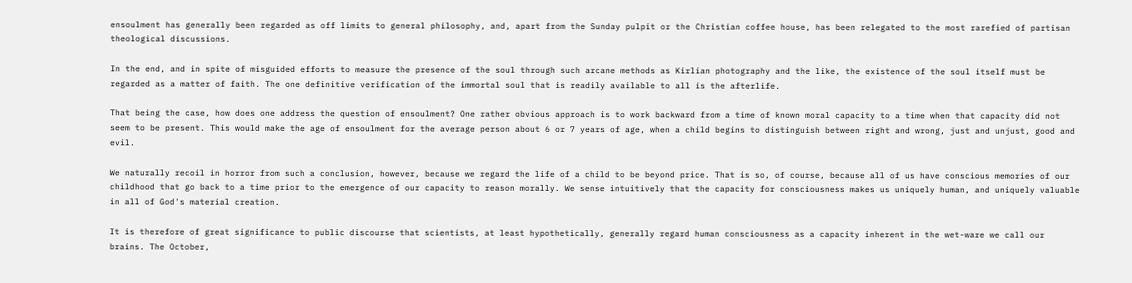ensoulment has generally been regarded as off limits to general philosophy, and, apart from the Sunday pulpit or the Christian coffee house, has been relegated to the most rarefied of partisan theological discussions.

In the end, and in spite of misguided efforts to measure the presence of the soul through such arcane methods as Kirlian photography and the like, the existence of the soul itself must be regarded as a matter of faith. The one definitive verification of the immortal soul that is readily available to all is the afterlife.

That being the case, how does one address the question of ensoulment? One rather obvious approach is to work backward from a time of known moral capacity to a time when that capacity did not seem to be present. This would make the age of ensoulment for the average person about 6 or 7 years of age, when a child begins to distinguish between right and wrong, just and unjust, good and evil.

We naturally recoil in horror from such a conclusion, however, because we regard the life of a child to be beyond price. That is so, of course, because all of us have conscious memories of our childhood that go back to a time prior to the emergence of our capacity to reason morally. We sense intuitively that the capacity for consciousness makes us uniquely human, and uniquely valuable in all of God's material creation.

It is therefore of great significance to public discourse that scientists, at least hypothetically, generally regard human consciousness as a capacity inherent in the wet-ware we call our brains. The October,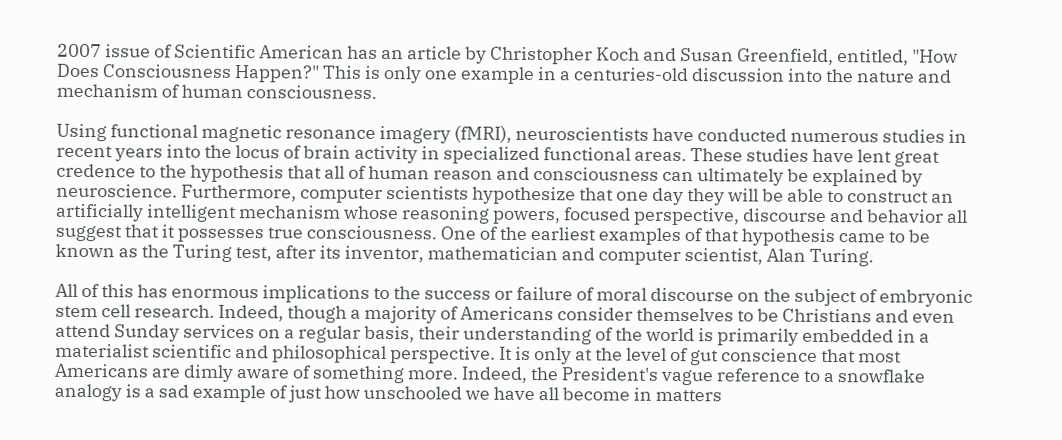2007 issue of Scientific American has an article by Christopher Koch and Susan Greenfield, entitled, "How Does Consciousness Happen?" This is only one example in a centuries-old discussion into the nature and mechanism of human consciousness.

Using functional magnetic resonance imagery (fMRI), neuroscientists have conducted numerous studies in recent years into the locus of brain activity in specialized functional areas. These studies have lent great credence to the hypothesis that all of human reason and consciousness can ultimately be explained by neuroscience. Furthermore, computer scientists hypothesize that one day they will be able to construct an artificially intelligent mechanism whose reasoning powers, focused perspective, discourse and behavior all suggest that it possesses true consciousness. One of the earliest examples of that hypothesis came to be known as the Turing test, after its inventor, mathematician and computer scientist, Alan Turing.

All of this has enormous implications to the success or failure of moral discourse on the subject of embryonic stem cell research. Indeed, though a majority of Americans consider themselves to be Christians and even attend Sunday services on a regular basis, their understanding of the world is primarily embedded in a materialist scientific and philosophical perspective. It is only at the level of gut conscience that most Americans are dimly aware of something more. Indeed, the President's vague reference to a snowflake analogy is a sad example of just how unschooled we have all become in matters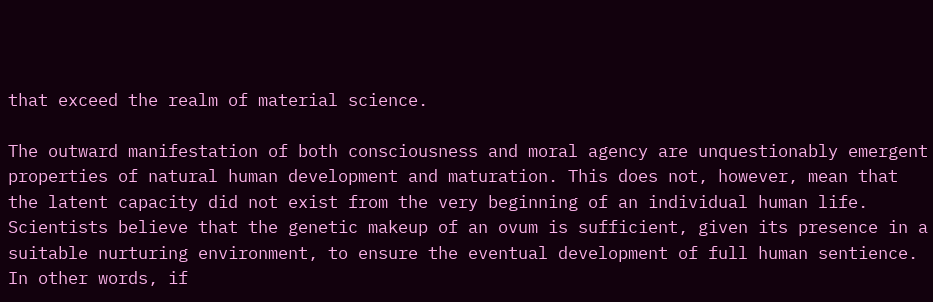that exceed the realm of material science.

The outward manifestation of both consciousness and moral agency are unquestionably emergent properties of natural human development and maturation. This does not, however, mean that the latent capacity did not exist from the very beginning of an individual human life. Scientists believe that the genetic makeup of an ovum is sufficient, given its presence in a suitable nurturing environment, to ensure the eventual development of full human sentience. In other words, if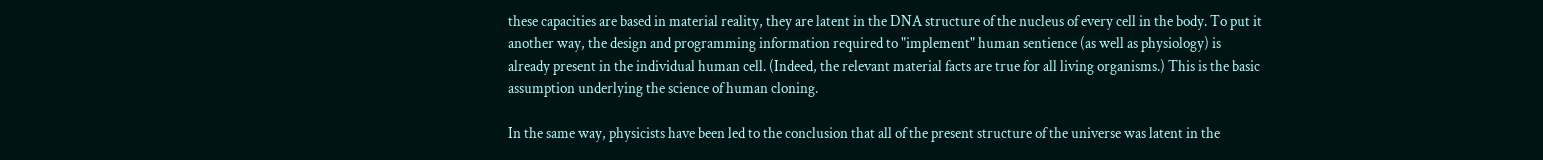these capacities are based in material reality, they are latent in the DNA structure of the nucleus of every cell in the body. To put it another way, the design and programming information required to "implement" human sentience (as well as physiology) is already present in the individual human cell. (Indeed, the relevant material facts are true for all living organisms.) This is the basic assumption underlying the science of human cloning.

In the same way, physicists have been led to the conclusion that all of the present structure of the universe was latent in the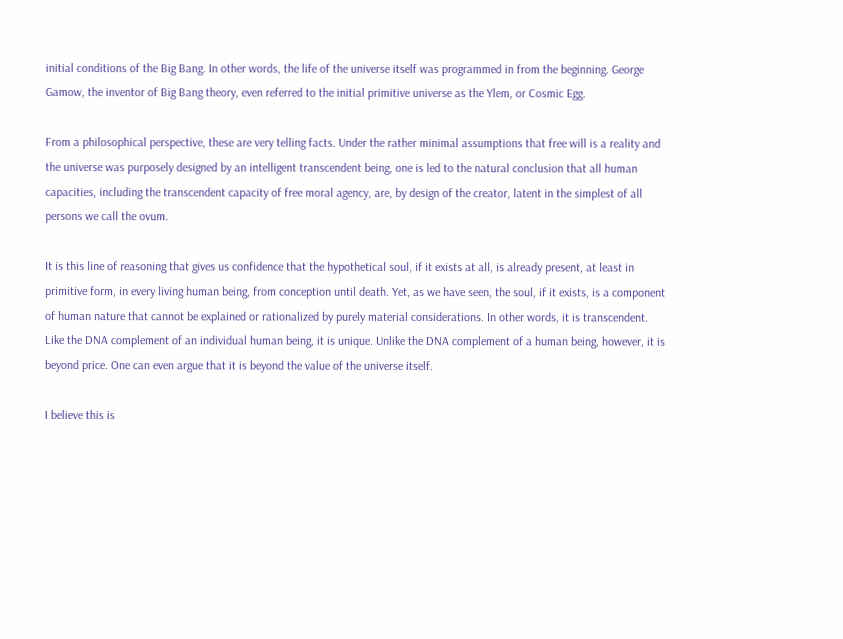initial conditions of the Big Bang. In other words, the life of the universe itself was programmed in from the beginning. George Gamow, the inventor of Big Bang theory, even referred to the initial primitive universe as the Ylem, or Cosmic Egg.

From a philosophical perspective, these are very telling facts. Under the rather minimal assumptions that free will is a reality and the universe was purposely designed by an intelligent transcendent being, one is led to the natural conclusion that all human capacities, including the transcendent capacity of free moral agency, are, by design of the creator, latent in the simplest of all persons we call the ovum.

It is this line of reasoning that gives us confidence that the hypothetical soul, if it exists at all, is already present, at least in primitive form, in every living human being, from conception until death. Yet, as we have seen, the soul, if it exists, is a component of human nature that cannot be explained or rationalized by purely material considerations. In other words, it is transcendent. Like the DNA complement of an individual human being, it is unique. Unlike the DNA complement of a human being, however, it is beyond price. One can even argue that it is beyond the value of the universe itself.

I believe this is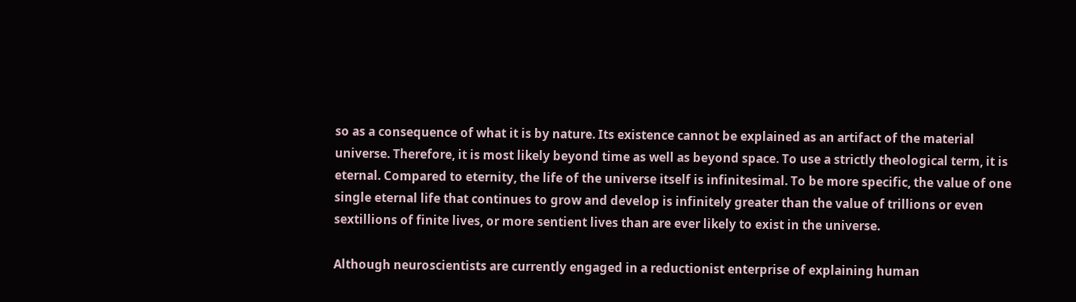so as a consequence of what it is by nature. Its existence cannot be explained as an artifact of the material universe. Therefore, it is most likely beyond time as well as beyond space. To use a strictly theological term, it is eternal. Compared to eternity, the life of the universe itself is infinitesimal. To be more specific, the value of one single eternal life that continues to grow and develop is infinitely greater than the value of trillions or even sextillions of finite lives, or more sentient lives than are ever likely to exist in the universe.

Although neuroscientists are currently engaged in a reductionist enterprise of explaining human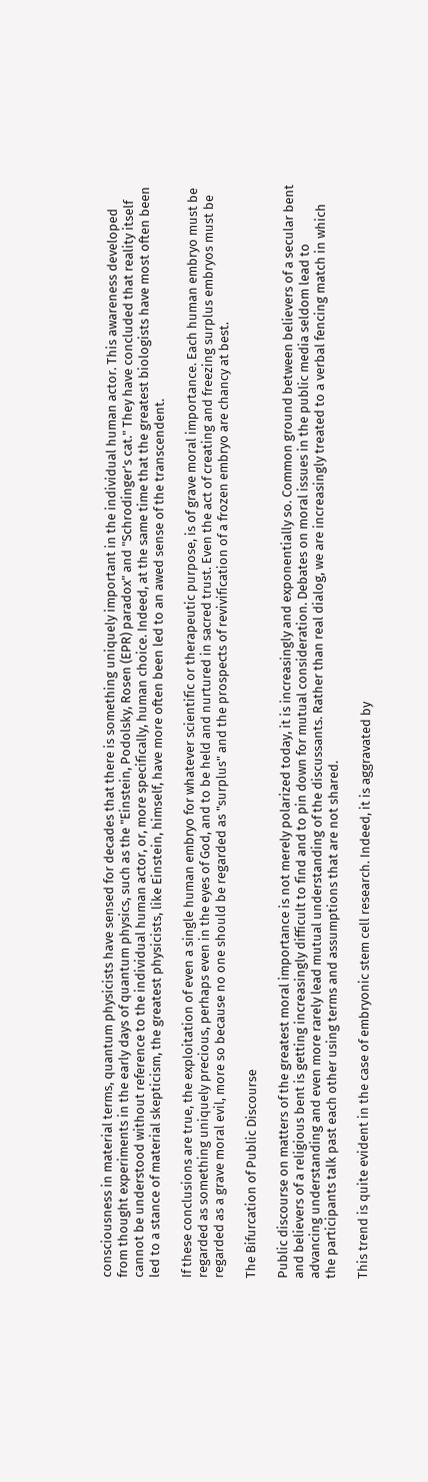consciousness in material terms, quantum physicists have sensed for decades that there is something uniquely important in the individual human actor. This awareness developed from thought experiments in the early days of quantum physics, such as the "Einstein, Podolsky, Rosen (EPR) paradox" and "Schrodinger's cat." They have concluded that reality itself cannot be understood without reference to the individual human actor, or, more specifically, human choice. Indeed, at the same time that the greatest biologists have most often been led to a stance of material skepticism, the greatest physicists, like Einstein, himself, have more often been led to an awed sense of the transcendent.

If these conclusions are true, the exploitation of even a single human embryo for whatever scientific or therapeutic purpose, is of grave moral importance. Each human embryo must be regarded as something uniquely precious, perhaps even in the eyes of God, and to be held and nurtured in sacred trust. Even the act of creating and freezing surplus embryos must be regarded as a grave moral evil, more so because no one should be regarded as "surplus" and the prospects of revivification of a frozen embryo are chancy at best.

The Bifurcation of Public Discourse

Public discourse on matters of the greatest moral importance is not merely polarized today, it is increasingly and exponentially so. Common ground between believers of a secular bent and believers of a religious bent is getting increasingly difficult to find and to pin down for mutual consideration. Debates on moral issues in the public media seldom lead to advancing understanding and even more rarely lead mutual understanding of the discussants. Rather than real dialog, we are increasingly treated to a verbal fencing match in which the participants talk past each other using terms and assumptions that are not shared.

This trend is quite evident in the case of embryonic stem cell research. Indeed, it is aggravated by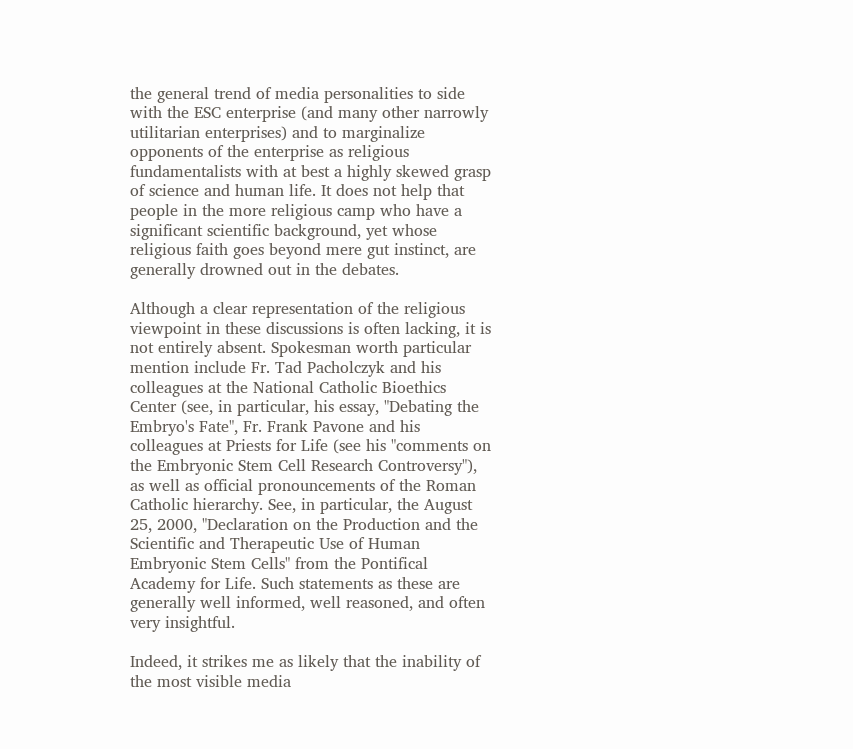the general trend of media personalities to side with the ESC enterprise (and many other narrowly utilitarian enterprises) and to marginalize opponents of the enterprise as religious fundamentalists with at best a highly skewed grasp of science and human life. It does not help that people in the more religious camp who have a significant scientific background, yet whose religious faith goes beyond mere gut instinct, are generally drowned out in the debates.

Although a clear representation of the religious viewpoint in these discussions is often lacking, it is not entirely absent. Spokesman worth particular mention include Fr. Tad Pacholczyk and his colleagues at the National Catholic Bioethics Center (see, in particular, his essay, "Debating the Embryo's Fate", Fr. Frank Pavone and his colleagues at Priests for Life (see his "comments on the Embryonic Stem Cell Research Controversy"), as well as official pronouncements of the Roman Catholic hierarchy. See, in particular, the August 25, 2000, "Declaration on the Production and the Scientific and Therapeutic Use of Human Embryonic Stem Cells" from the Pontifical Academy for Life. Such statements as these are generally well informed, well reasoned, and often very insightful.

Indeed, it strikes me as likely that the inability of the most visible media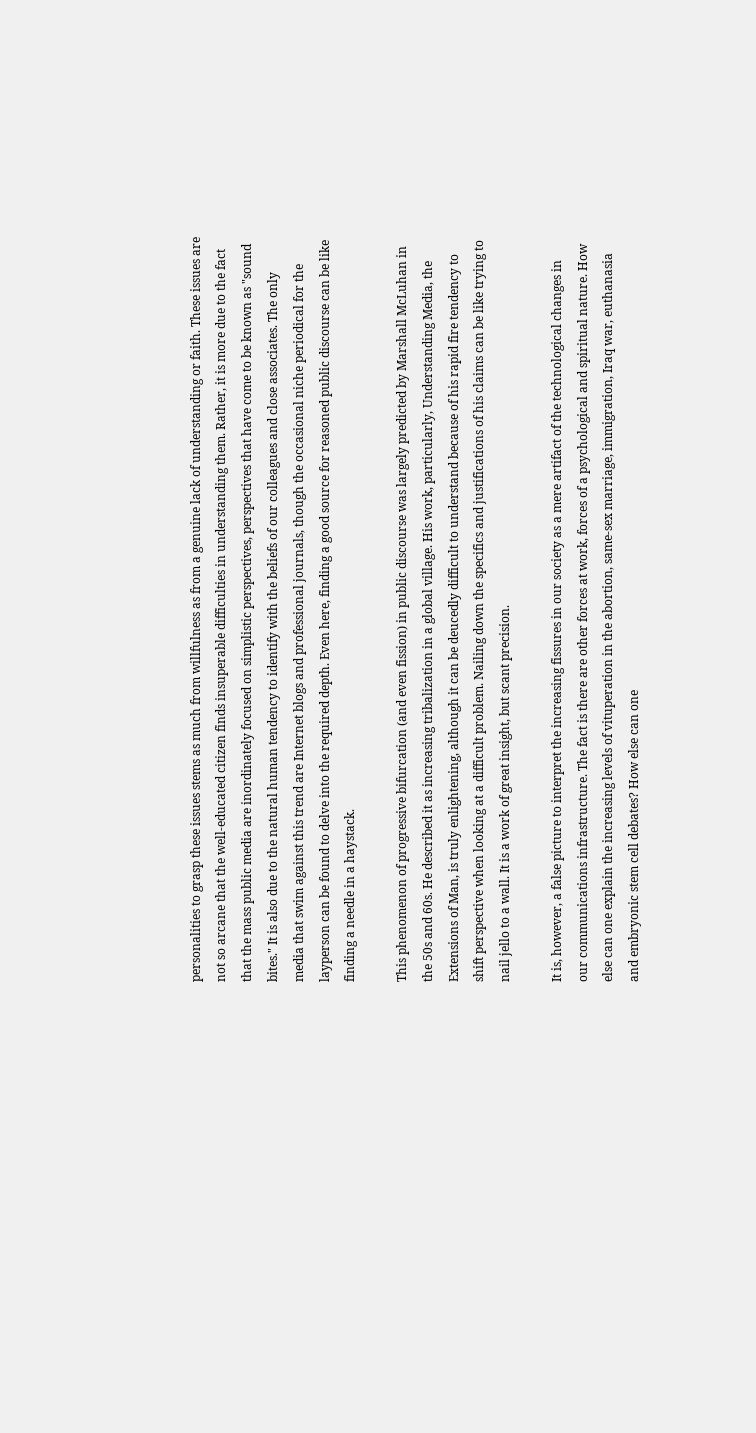personalities to grasp these issues stems as much from willfulness as from a genuine lack of understanding or faith. These issues are not so arcane that the well-educated citizen finds insuperable difficulties in understanding them. Rather, it is more due to the fact that the mass public media are inordinately focused on simplistic perspectives, perspectives that have come to be known as "sound bites." It is also due to the natural human tendency to identify with the beliefs of our colleagues and close associates. The only media that swim against this trend are Internet blogs and professional journals, though the occasional niche periodical for the layperson can be found to delve into the required depth. Even here, finding a good source for reasoned public discourse can be like finding a needle in a haystack.

This phenomenon of progressive bifurcation (and even fission) in public discourse was largely predicted by Marshall McLuhan in the 50s and 60s. He described it as increasing tribalization in a global village. His work, particularly, Understanding Media, the Extensions of Man, is truly enlightening, although it can be deucedly difficult to understand because of his rapid fire tendency to shift perspective when looking at a difficult problem. Nailing down the specifics and justifications of his claims can be like trying to nail jello to a wall. It is a work of great insight, but scant precision.

It is, however, a false picture to interpret the increasing fissures in our society as a mere artifact of the technological changes in our communications infrastructure. The fact is there are other forces at work, forces of a psychological and spiritual nature. How else can one explain the increasing levels of vituperation in the abortion, same-sex marriage, immigration, Iraq war, euthanasia and embryonic stem cell debates? How else can one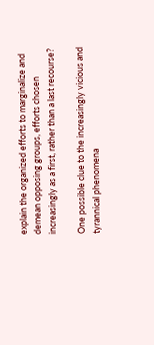explain the organized efforts to marginalize and demean opposing groups, efforts chosen increasingly as a first, rather than a last recourse?

One possible clue to the increasingly vicious and tyrannical phenomena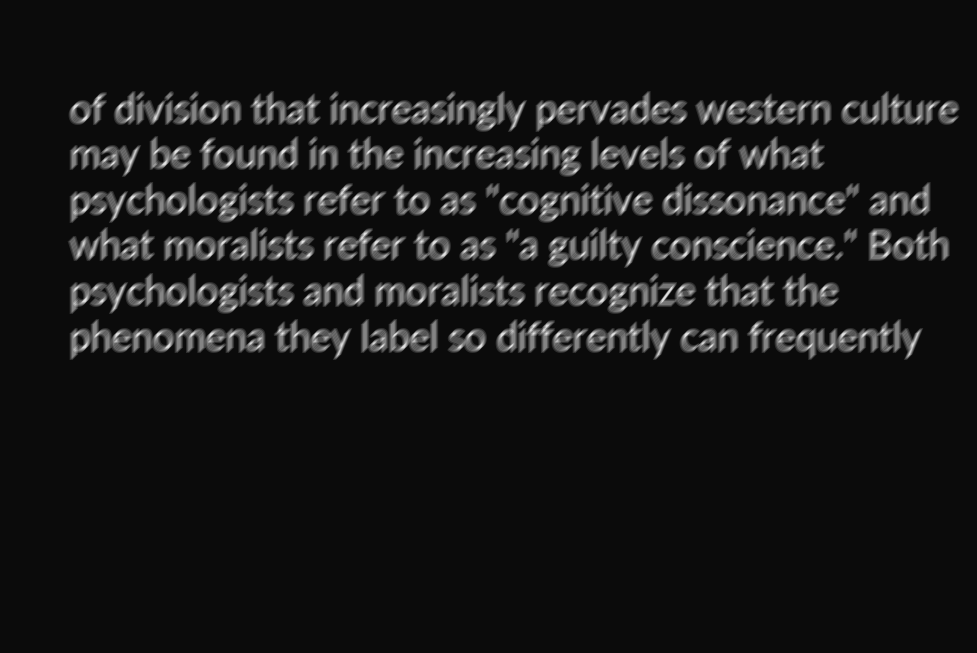of division that increasingly pervades western culture may be found in the increasing levels of what psychologists refer to as "cognitive dissonance" and what moralists refer to as "a guilty conscience." Both psychologists and moralists recognize that the phenomena they label so differently can frequently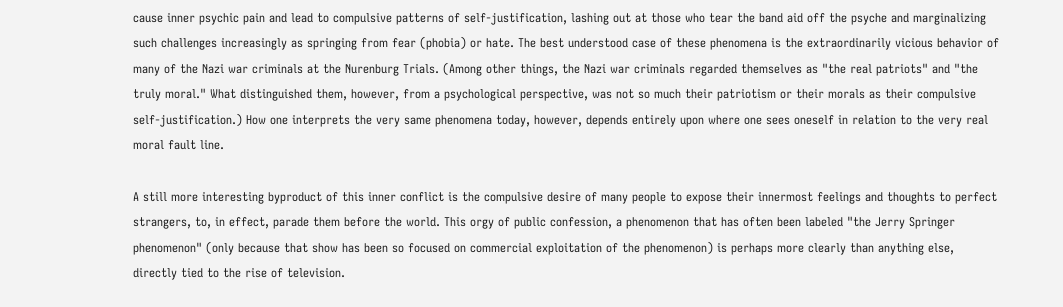cause inner psychic pain and lead to compulsive patterns of self-justification, lashing out at those who tear the band aid off the psyche and marginalizing such challenges increasingly as springing from fear (phobia) or hate. The best understood case of these phenomena is the extraordinarily vicious behavior of many of the Nazi war criminals at the Nurenburg Trials. (Among other things, the Nazi war criminals regarded themselves as "the real patriots" and "the truly moral." What distinguished them, however, from a psychological perspective, was not so much their patriotism or their morals as their compulsive self-justification.) How one interprets the very same phenomena today, however, depends entirely upon where one sees oneself in relation to the very real moral fault line.

A still more interesting byproduct of this inner conflict is the compulsive desire of many people to expose their innermost feelings and thoughts to perfect strangers, to, in effect, parade them before the world. This orgy of public confession, a phenomenon that has often been labeled "the Jerry Springer phenomenon" (only because that show has been so focused on commercial exploitation of the phenomenon) is perhaps more clearly than anything else, directly tied to the rise of television.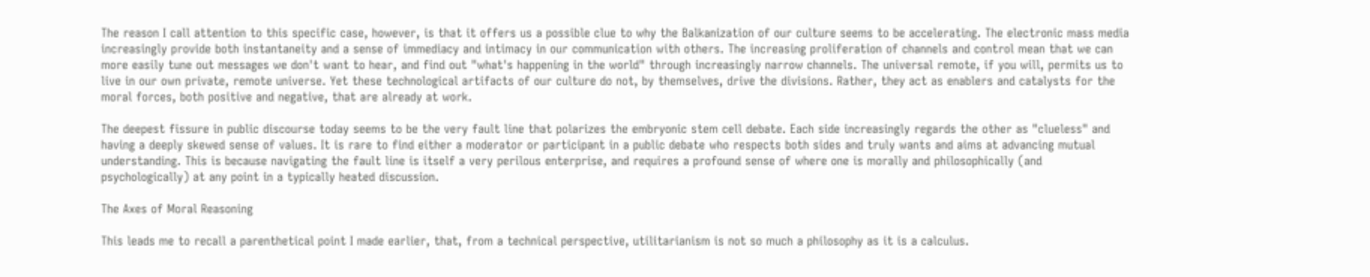The reason I call attention to this specific case, however, is that it offers us a possible clue to why the Balkanization of our culture seems to be accelerating. The electronic mass media increasingly provide both instantaneity and a sense of immediacy and intimacy in our communication with others. The increasing proliferation of channels and control mean that we can more easily tune out messages we don't want to hear, and find out "what's happening in the world" through increasingly narrow channels. The universal remote, if you will, permits us to live in our own private, remote universe. Yet these technological artifacts of our culture do not, by themselves, drive the divisions. Rather, they act as enablers and catalysts for the moral forces, both positive and negative, that are already at work.

The deepest fissure in public discourse today seems to be the very fault line that polarizes the embryonic stem cell debate. Each side increasingly regards the other as "clueless" and having a deeply skewed sense of values. It is rare to find either a moderator or participant in a public debate who respects both sides and truly wants and aims at advancing mutual understanding. This is because navigating the fault line is itself a very perilous enterprise, and requires a profound sense of where one is morally and philosophically (and psychologically) at any point in a typically heated discussion.

The Axes of Moral Reasoning

This leads me to recall a parenthetical point I made earlier, that, from a technical perspective, utilitarianism is not so much a philosophy as it is a calculus.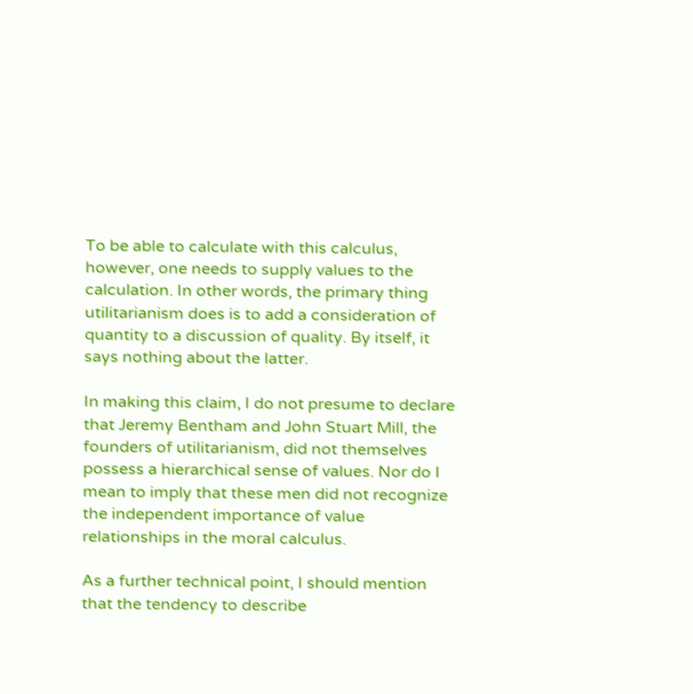To be able to calculate with this calculus, however, one needs to supply values to the calculation. In other words, the primary thing utilitarianism does is to add a consideration of quantity to a discussion of quality. By itself, it says nothing about the latter.

In making this claim, I do not presume to declare that Jeremy Bentham and John Stuart Mill, the founders of utilitarianism, did not themselves possess a hierarchical sense of values. Nor do I mean to imply that these men did not recognize the independent importance of value relationships in the moral calculus.

As a further technical point, I should mention that the tendency to describe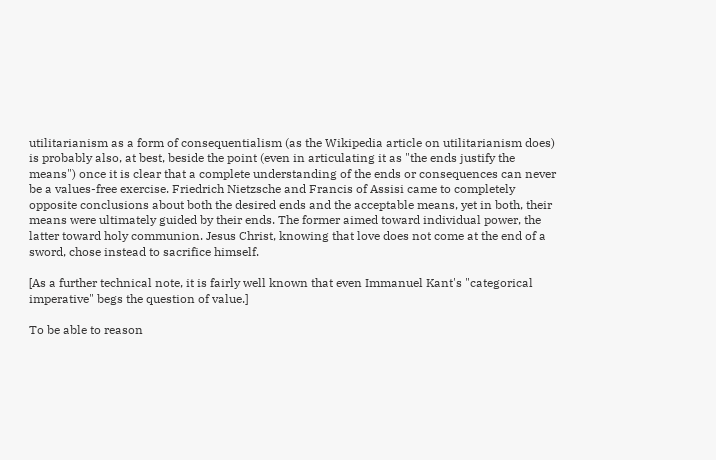utilitarianism as a form of consequentialism (as the Wikipedia article on utilitarianism does) is probably also, at best, beside the point (even in articulating it as "the ends justify the means") once it is clear that a complete understanding of the ends or consequences can never be a values-free exercise. Friedrich Nietzsche and Francis of Assisi came to completely opposite conclusions about both the desired ends and the acceptable means, yet in both, their means were ultimately guided by their ends. The former aimed toward individual power, the latter toward holy communion. Jesus Christ, knowing that love does not come at the end of a sword, chose instead to sacrifice himself.

[As a further technical note, it is fairly well known that even Immanuel Kant's "categorical imperative" begs the question of value.]

To be able to reason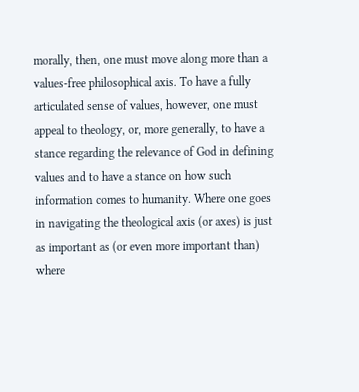morally, then, one must move along more than a values-free philosophical axis. To have a fully articulated sense of values, however, one must appeal to theology, or, more generally, to have a stance regarding the relevance of God in defining values and to have a stance on how such information comes to humanity. Where one goes in navigating the theological axis (or axes) is just as important as (or even more important than) where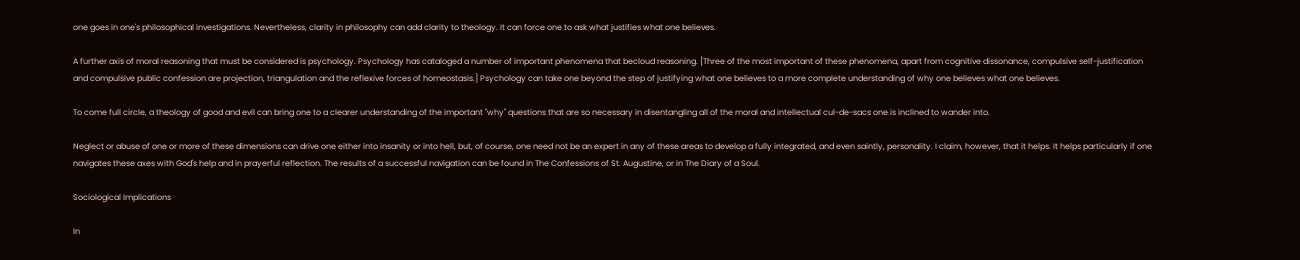one goes in one's philosophical investigations. Nevertheless, clarity in philosophy can add clarity to theology. It can force one to ask what justifies what one believes.

A further axis of moral reasoning that must be considered is psychology. Psychology has cataloged a number of important phenomena that becloud reasoning. [Three of the most important of these phenomena, apart from cognitive dissonance, compulsive self-justification and compulsive public confession are projection, triangulation and the reflexive forces of homeostasis.] Psychology can take one beyond the step of justifying what one believes to a more complete understanding of why one believes what one believes.

To come full circle, a theology of good and evil can bring one to a clearer understanding of the important "why" questions that are so necessary in disentangling all of the moral and intellectual cul-de-sacs one is inclined to wander into.

Neglect or abuse of one or more of these dimensions can drive one either into insanity or into hell, but, of course, one need not be an expert in any of these areas to develop a fully integrated, and even saintly, personality. I claim, however, that it helps. It helps particularly if one navigates these axes with God's help and in prayerful reflection. The results of a successful navigation can be found in The Confessions of St. Augustine, or in The Diary of a Soul.

Sociological Implications

In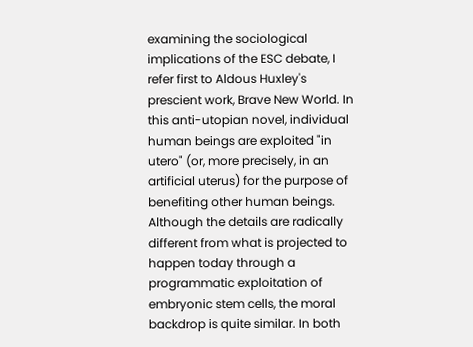examining the sociological implications of the ESC debate, I refer first to Aldous Huxley's prescient work, Brave New World. In this anti-utopian novel, individual human beings are exploited "in utero" (or, more precisely, in an artificial uterus) for the purpose of benefiting other human beings. Although the details are radically different from what is projected to happen today through a programmatic exploitation of embryonic stem cells, the moral backdrop is quite similar. In both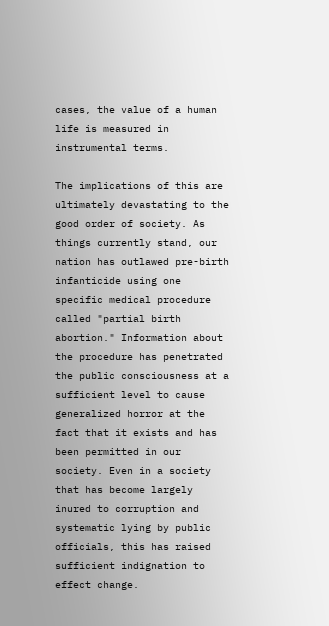cases, the value of a human life is measured in instrumental terms.

The implications of this are ultimately devastating to the good order of society. As things currently stand, our nation has outlawed pre-birth infanticide using one specific medical procedure called "partial birth abortion." Information about the procedure has penetrated the public consciousness at a sufficient level to cause generalized horror at the fact that it exists and has been permitted in our society. Even in a society that has become largely inured to corruption and systematic lying by public officials, this has raised sufficient indignation to effect change.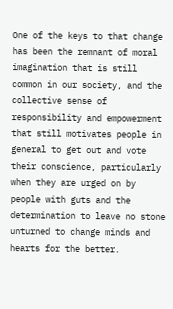One of the keys to that change has been the remnant of moral imagination that is still common in our society, and the collective sense of responsibility and empowerment that still motivates people in general to get out and vote their conscience, particularly when they are urged on by people with guts and the determination to leave no stone unturned to change minds and hearts for the better.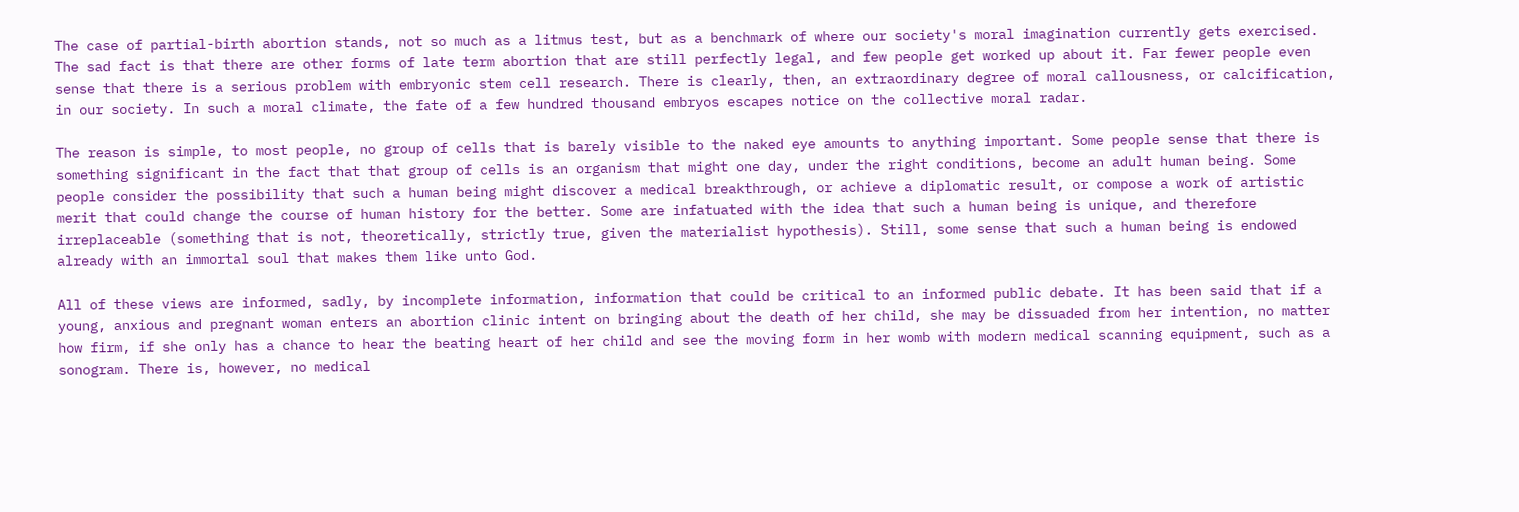The case of partial-birth abortion stands, not so much as a litmus test, but as a benchmark of where our society's moral imagination currently gets exercised. The sad fact is that there are other forms of late term abortion that are still perfectly legal, and few people get worked up about it. Far fewer people even sense that there is a serious problem with embryonic stem cell research. There is clearly, then, an extraordinary degree of moral callousness, or calcification, in our society. In such a moral climate, the fate of a few hundred thousand embryos escapes notice on the collective moral radar.

The reason is simple, to most people, no group of cells that is barely visible to the naked eye amounts to anything important. Some people sense that there is something significant in the fact that that group of cells is an organism that might one day, under the right conditions, become an adult human being. Some people consider the possibility that such a human being might discover a medical breakthrough, or achieve a diplomatic result, or compose a work of artistic merit that could change the course of human history for the better. Some are infatuated with the idea that such a human being is unique, and therefore irreplaceable (something that is not, theoretically, strictly true, given the materialist hypothesis). Still, some sense that such a human being is endowed already with an immortal soul that makes them like unto God.

All of these views are informed, sadly, by incomplete information, information that could be critical to an informed public debate. It has been said that if a young, anxious and pregnant woman enters an abortion clinic intent on bringing about the death of her child, she may be dissuaded from her intention, no matter how firm, if she only has a chance to hear the beating heart of her child and see the moving form in her womb with modern medical scanning equipment, such as a sonogram. There is, however, no medical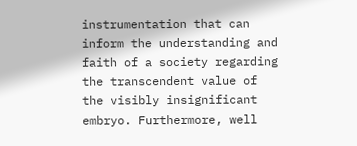instrumentation that can inform the understanding and faith of a society regarding the transcendent value of the visibly insignificant embryo. Furthermore, well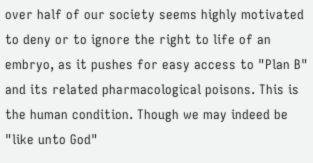over half of our society seems highly motivated to deny or to ignore the right to life of an embryo, as it pushes for easy access to "Plan B" and its related pharmacological poisons. This is the human condition. Though we may indeed be "like unto God"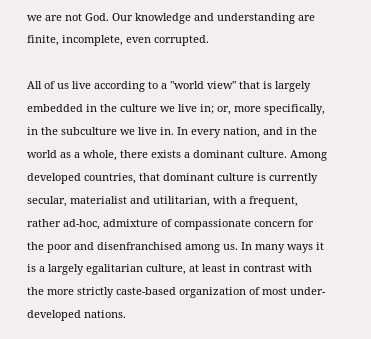we are not God. Our knowledge and understanding are finite, incomplete, even corrupted.

All of us live according to a "world view" that is largely embedded in the culture we live in; or, more specifically, in the subculture we live in. In every nation, and in the world as a whole, there exists a dominant culture. Among developed countries, that dominant culture is currently secular, materialist and utilitarian, with a frequent, rather ad-hoc, admixture of compassionate concern for the poor and disenfranchised among us. In many ways it is a largely egalitarian culture, at least in contrast with the more strictly caste-based organization of most under-developed nations.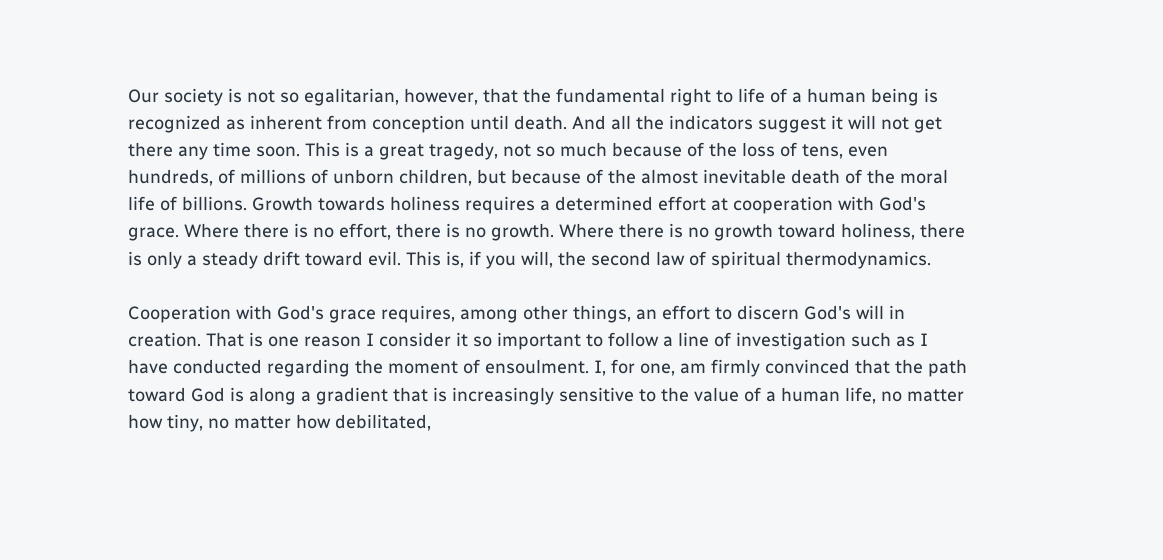Our society is not so egalitarian, however, that the fundamental right to life of a human being is recognized as inherent from conception until death. And all the indicators suggest it will not get there any time soon. This is a great tragedy, not so much because of the loss of tens, even hundreds, of millions of unborn children, but because of the almost inevitable death of the moral life of billions. Growth towards holiness requires a determined effort at cooperation with God's grace. Where there is no effort, there is no growth. Where there is no growth toward holiness, there is only a steady drift toward evil. This is, if you will, the second law of spiritual thermodynamics.

Cooperation with God's grace requires, among other things, an effort to discern God's will in creation. That is one reason I consider it so important to follow a line of investigation such as I have conducted regarding the moment of ensoulment. I, for one, am firmly convinced that the path toward God is along a gradient that is increasingly sensitive to the value of a human life, no matter how tiny, no matter how debilitated,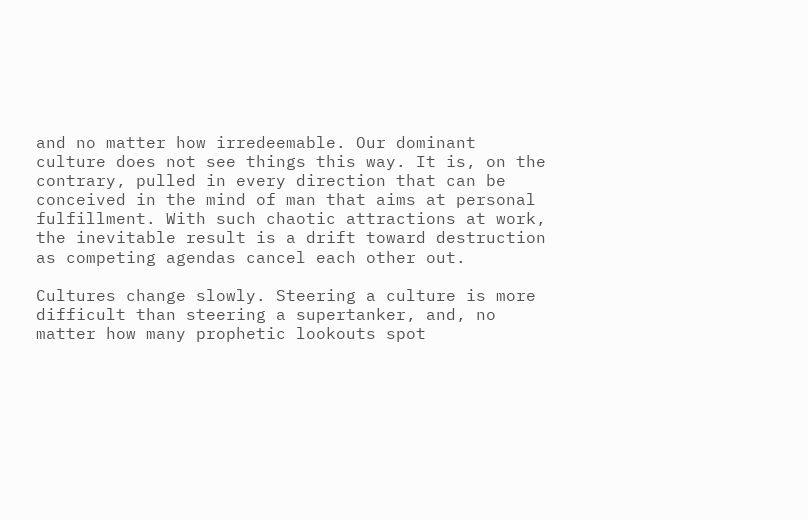and no matter how irredeemable. Our dominant culture does not see things this way. It is, on the contrary, pulled in every direction that can be conceived in the mind of man that aims at personal fulfillment. With such chaotic attractions at work, the inevitable result is a drift toward destruction as competing agendas cancel each other out.

Cultures change slowly. Steering a culture is more difficult than steering a supertanker, and, no matter how many prophetic lookouts spot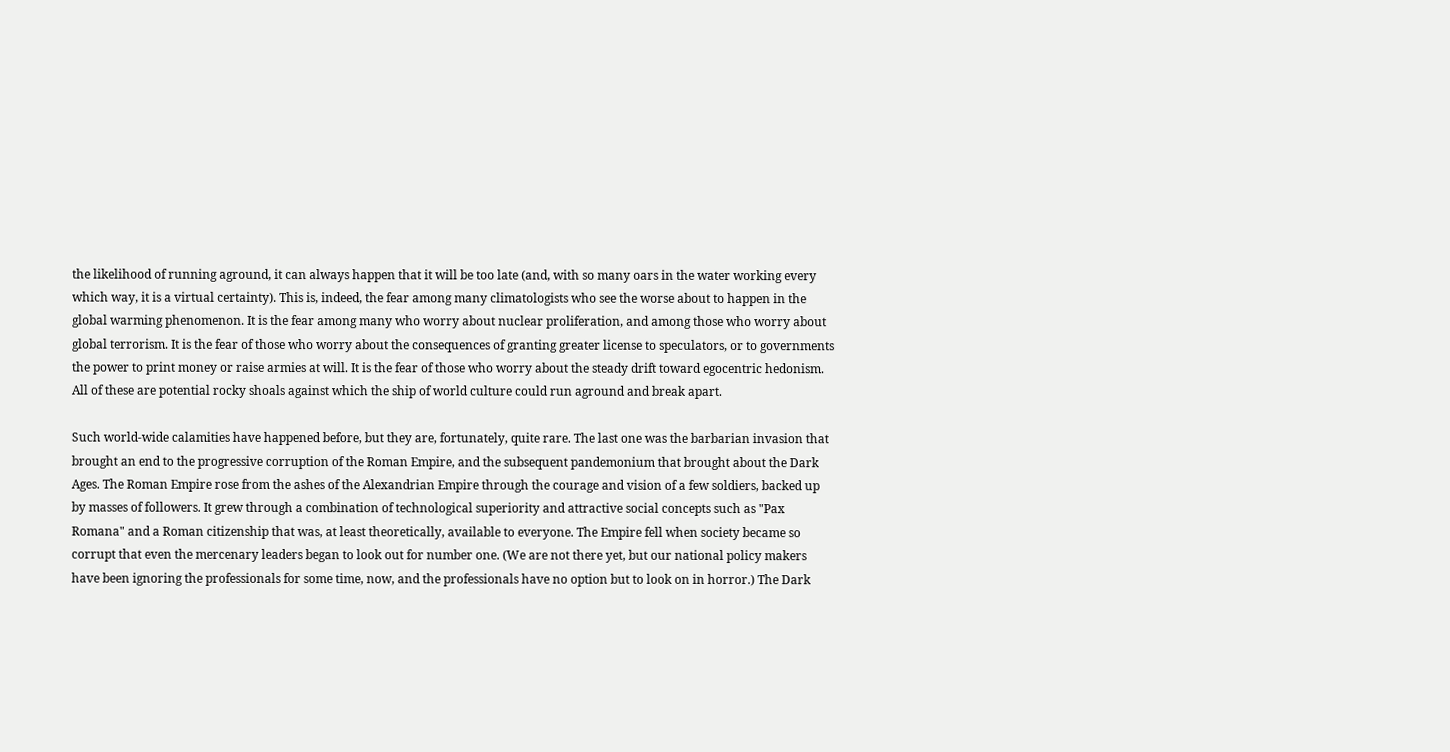the likelihood of running aground, it can always happen that it will be too late (and, with so many oars in the water working every which way, it is a virtual certainty). This is, indeed, the fear among many climatologists who see the worse about to happen in the global warming phenomenon. It is the fear among many who worry about nuclear proliferation, and among those who worry about global terrorism. It is the fear of those who worry about the consequences of granting greater license to speculators, or to governments the power to print money or raise armies at will. It is the fear of those who worry about the steady drift toward egocentric hedonism. All of these are potential rocky shoals against which the ship of world culture could run aground and break apart.

Such world-wide calamities have happened before, but they are, fortunately, quite rare. The last one was the barbarian invasion that brought an end to the progressive corruption of the Roman Empire, and the subsequent pandemonium that brought about the Dark Ages. The Roman Empire rose from the ashes of the Alexandrian Empire through the courage and vision of a few soldiers, backed up by masses of followers. It grew through a combination of technological superiority and attractive social concepts such as "Pax Romana" and a Roman citizenship that was, at least theoretically, available to everyone. The Empire fell when society became so corrupt that even the mercenary leaders began to look out for number one. (We are not there yet, but our national policy makers have been ignoring the professionals for some time, now, and the professionals have no option but to look on in horror.) The Dark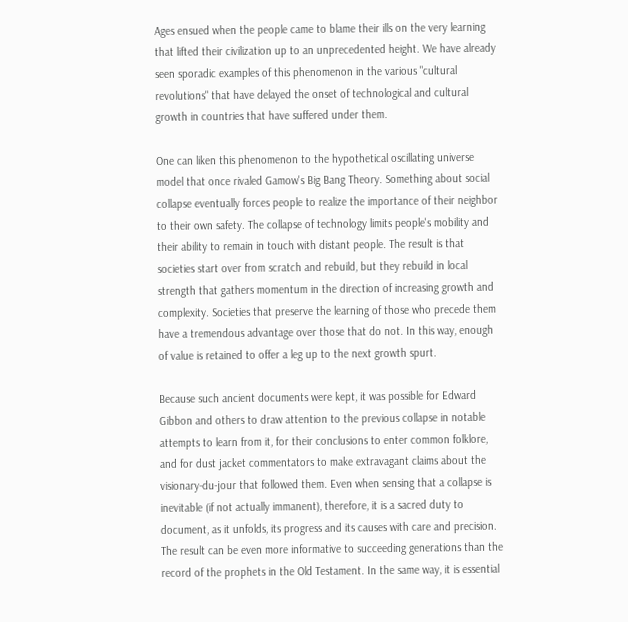Ages ensued when the people came to blame their ills on the very learning that lifted their civilization up to an unprecedented height. We have already seen sporadic examples of this phenomenon in the various "cultural revolutions" that have delayed the onset of technological and cultural growth in countries that have suffered under them.

One can liken this phenomenon to the hypothetical oscillating universe model that once rivaled Gamow's Big Bang Theory. Something about social collapse eventually forces people to realize the importance of their neighbor to their own safety. The collapse of technology limits people's mobility and their ability to remain in touch with distant people. The result is that societies start over from scratch and rebuild, but they rebuild in local strength that gathers momentum in the direction of increasing growth and complexity. Societies that preserve the learning of those who precede them have a tremendous advantage over those that do not. In this way, enough of value is retained to offer a leg up to the next growth spurt.

Because such ancient documents were kept, it was possible for Edward Gibbon and others to draw attention to the previous collapse in notable attempts to learn from it, for their conclusions to enter common folklore, and for dust jacket commentators to make extravagant claims about the visionary-du-jour that followed them. Even when sensing that a collapse is inevitable (if not actually immanent), therefore, it is a sacred duty to document, as it unfolds, its progress and its causes with care and precision. The result can be even more informative to succeeding generations than the record of the prophets in the Old Testament. In the same way, it is essential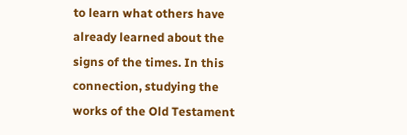to learn what others have already learned about the signs of the times. In this connection, studying the works of the Old Testament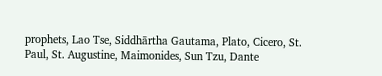prophets, Lao Tse, Siddhārtha Gautama, Plato, Cicero, St. Paul, St. Augustine, Maimonides, Sun Tzu, Dante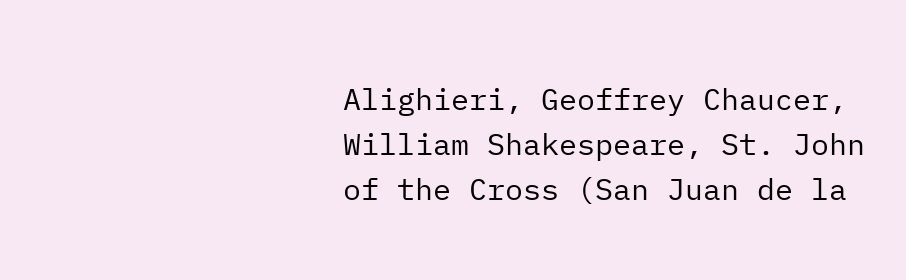Alighieri, Geoffrey Chaucer, William Shakespeare, St. John of the Cross (San Juan de la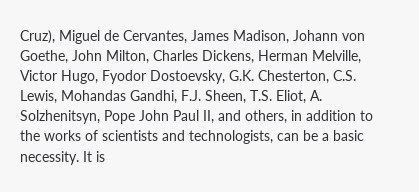Cruz), Miguel de Cervantes, James Madison, Johann von Goethe, John Milton, Charles Dickens, Herman Melville, Victor Hugo, Fyodor Dostoevsky, G.K. Chesterton, C.S. Lewis, Mohandas Gandhi, F.J. Sheen, T.S. Eliot, A. Solzhenitsyn, Pope John Paul II, and others, in addition to the works of scientists and technologists, can be a basic necessity. It is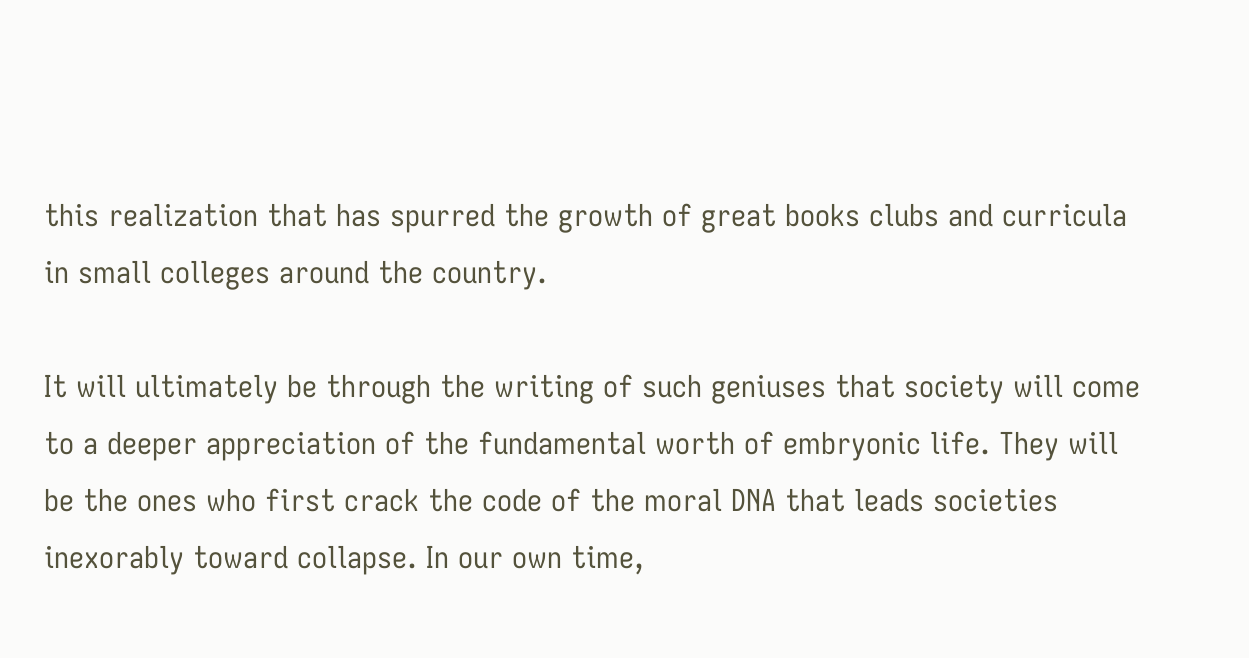this realization that has spurred the growth of great books clubs and curricula in small colleges around the country.

It will ultimately be through the writing of such geniuses that society will come to a deeper appreciation of the fundamental worth of embryonic life. They will be the ones who first crack the code of the moral DNA that leads societies inexorably toward collapse. In our own time,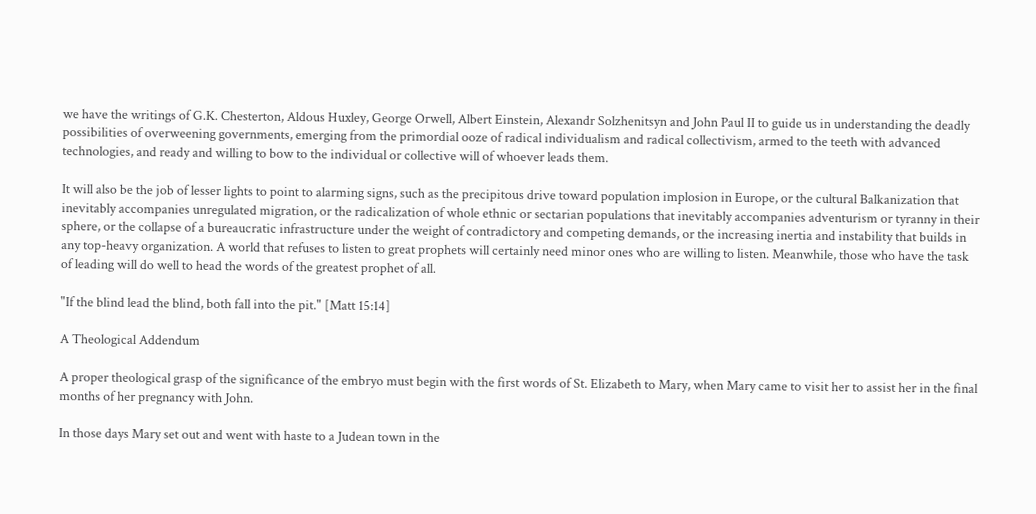we have the writings of G.K. Chesterton, Aldous Huxley, George Orwell, Albert Einstein, Alexandr Solzhenitsyn and John Paul II to guide us in understanding the deadly possibilities of overweening governments, emerging from the primordial ooze of radical individualism and radical collectivism, armed to the teeth with advanced technologies, and ready and willing to bow to the individual or collective will of whoever leads them.

It will also be the job of lesser lights to point to alarming signs, such as the precipitous drive toward population implosion in Europe, or the cultural Balkanization that inevitably accompanies unregulated migration, or the radicalization of whole ethnic or sectarian populations that inevitably accompanies adventurism or tyranny in their sphere, or the collapse of a bureaucratic infrastructure under the weight of contradictory and competing demands, or the increasing inertia and instability that builds in any top-heavy organization. A world that refuses to listen to great prophets will certainly need minor ones who are willing to listen. Meanwhile, those who have the task of leading will do well to head the words of the greatest prophet of all.

"If the blind lead the blind, both fall into the pit." [Matt 15:14]

A Theological Addendum

A proper theological grasp of the significance of the embryo must begin with the first words of St. Elizabeth to Mary, when Mary came to visit her to assist her in the final months of her pregnancy with John.

In those days Mary set out and went with haste to a Judean town in the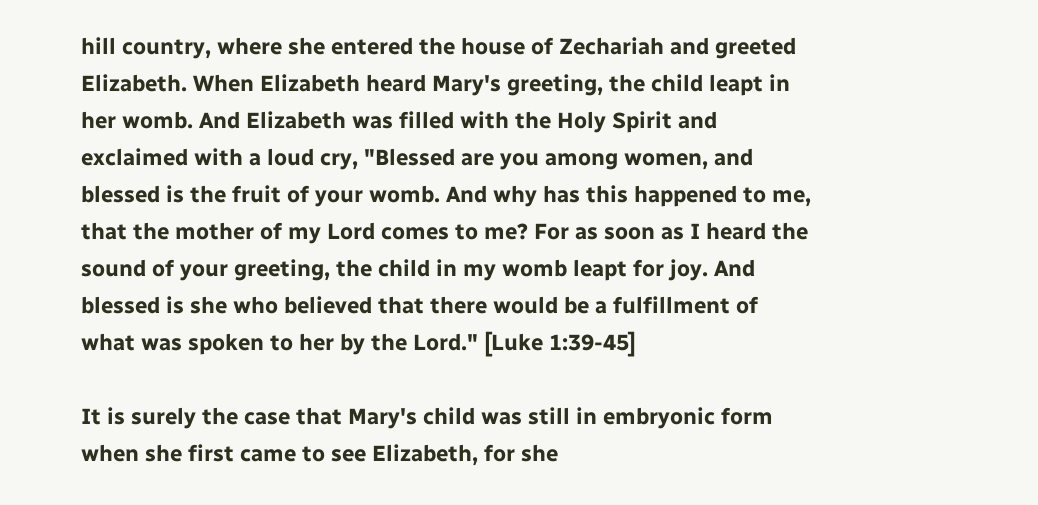hill country, where she entered the house of Zechariah and greeted Elizabeth. When Elizabeth heard Mary's greeting, the child leapt in her womb. And Elizabeth was filled with the Holy Spirit and exclaimed with a loud cry, "Blessed are you among women, and blessed is the fruit of your womb. And why has this happened to me, that the mother of my Lord comes to me? For as soon as I heard the sound of your greeting, the child in my womb leapt for joy. And blessed is she who believed that there would be a fulfillment of what was spoken to her by the Lord." [Luke 1:39-45]

It is surely the case that Mary's child was still in embryonic form when she first came to see Elizabeth, for she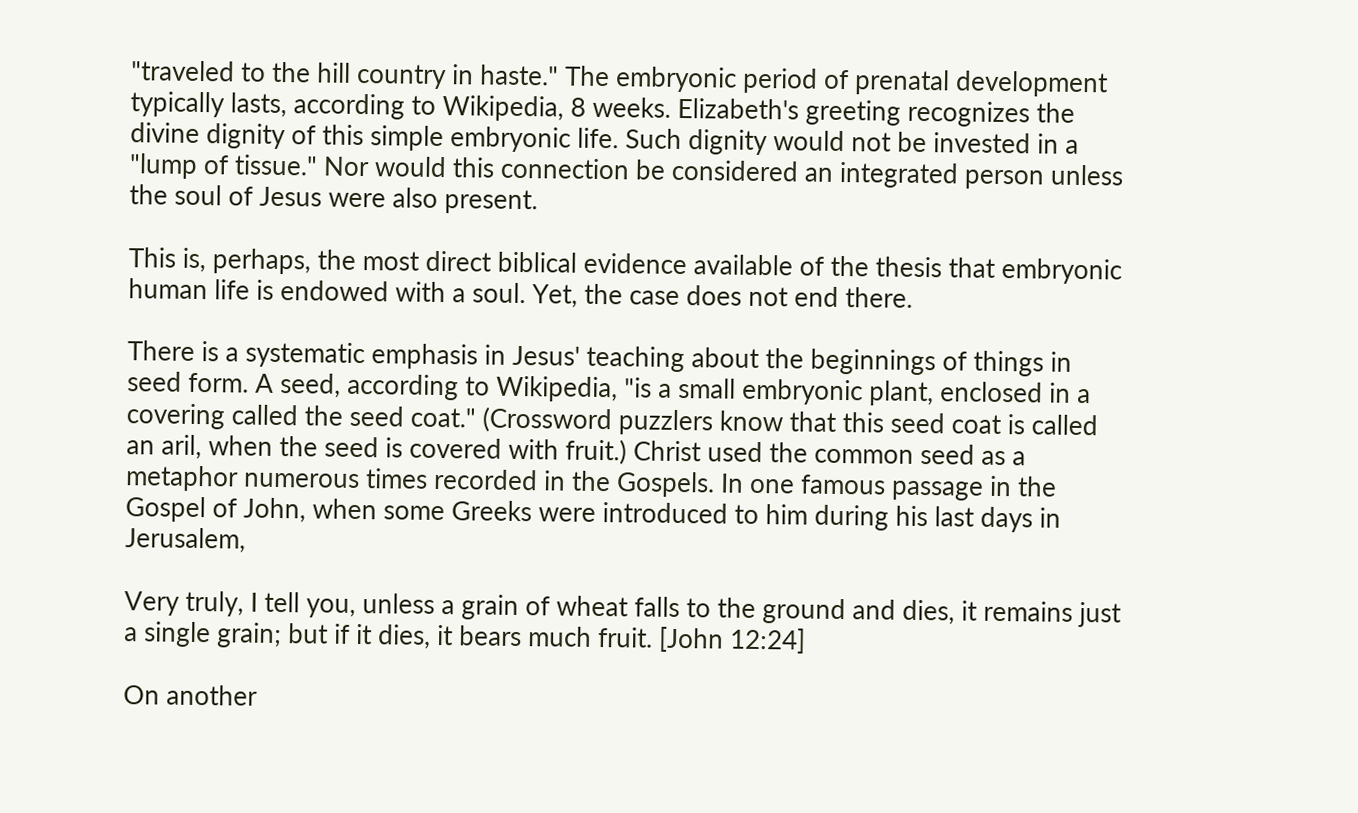"traveled to the hill country in haste." The embryonic period of prenatal development typically lasts, according to Wikipedia, 8 weeks. Elizabeth's greeting recognizes the divine dignity of this simple embryonic life. Such dignity would not be invested in a "lump of tissue." Nor would this connection be considered an integrated person unless the soul of Jesus were also present.

This is, perhaps, the most direct biblical evidence available of the thesis that embryonic human life is endowed with a soul. Yet, the case does not end there.

There is a systematic emphasis in Jesus' teaching about the beginnings of things in seed form. A seed, according to Wikipedia, "is a small embryonic plant, enclosed in a covering called the seed coat." (Crossword puzzlers know that this seed coat is called an aril, when the seed is covered with fruit.) Christ used the common seed as a metaphor numerous times recorded in the Gospels. In one famous passage in the Gospel of John, when some Greeks were introduced to him during his last days in Jerusalem,

Very truly, I tell you, unless a grain of wheat falls to the ground and dies, it remains just a single grain; but if it dies, it bears much fruit. [John 12:24]

On another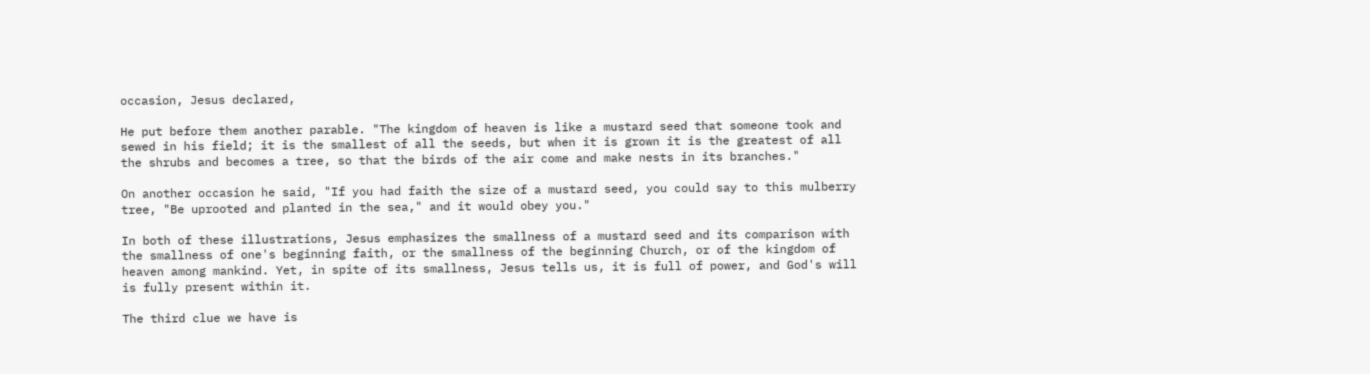occasion, Jesus declared,

He put before them another parable. "The kingdom of heaven is like a mustard seed that someone took and sewed in his field; it is the smallest of all the seeds, but when it is grown it is the greatest of all the shrubs and becomes a tree, so that the birds of the air come and make nests in its branches."

On another occasion he said, "If you had faith the size of a mustard seed, you could say to this mulberry tree, "Be uprooted and planted in the sea," and it would obey you."

In both of these illustrations, Jesus emphasizes the smallness of a mustard seed and its comparison with the smallness of one's beginning faith, or the smallness of the beginning Church, or of the kingdom of heaven among mankind. Yet, in spite of its smallness, Jesus tells us, it is full of power, and God's will is fully present within it.

The third clue we have is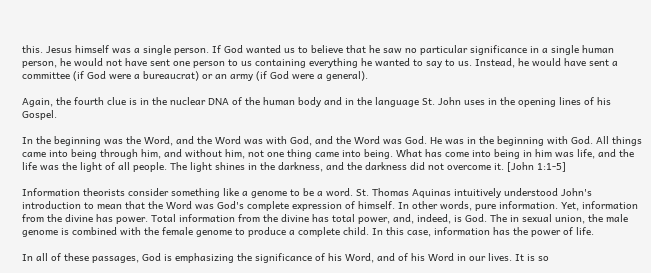this. Jesus himself was a single person. If God wanted us to believe that he saw no particular significance in a single human person, he would not have sent one person to us containing everything he wanted to say to us. Instead, he would have sent a committee (if God were a bureaucrat) or an army (if God were a general).

Again, the fourth clue is in the nuclear DNA of the human body and in the language St. John uses in the opening lines of his Gospel.

In the beginning was the Word, and the Word was with God, and the Word was God. He was in the beginning with God. All things came into being through him, and without him, not one thing came into being. What has come into being in him was life, and the life was the light of all people. The light shines in the darkness, and the darkness did not overcome it. [John 1:1-5]

Information theorists consider something like a genome to be a word. St. Thomas Aquinas intuitively understood John's introduction to mean that the Word was God's complete expression of himself. In other words, pure information. Yet, information from the divine has power. Total information from the divine has total power, and, indeed, is God. The in sexual union, the male genome is combined with the female genome to produce a complete child. In this case, information has the power of life.

In all of these passages, God is emphasizing the significance of his Word, and of his Word in our lives. It is so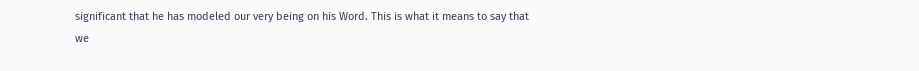significant that he has modeled our very being on his Word. This is what it means to say that we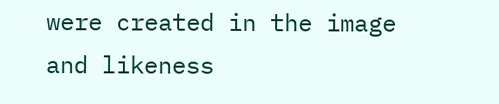were created in the image and likeness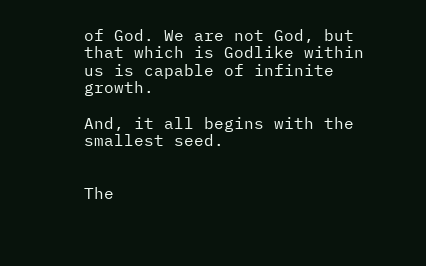of God. We are not God, but that which is Godlike within us is capable of infinite growth.

And, it all begins with the smallest seed.


The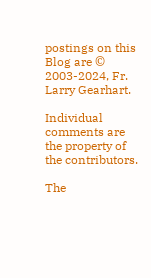postings on this Blog are © 2003-2024, Fr. Larry Gearhart.

Individual comments are the property of the contributors.

The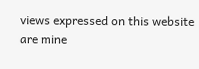views expressed on this website are mine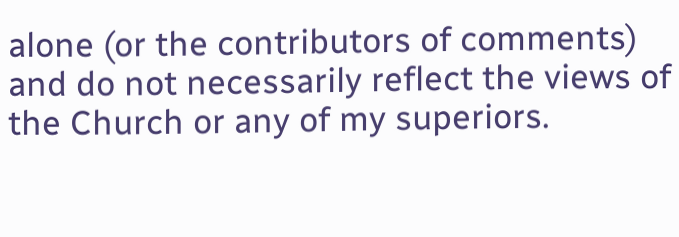alone (or the contributors of comments)
and do not necessarily reflect the views of the Church or any of my superiors.